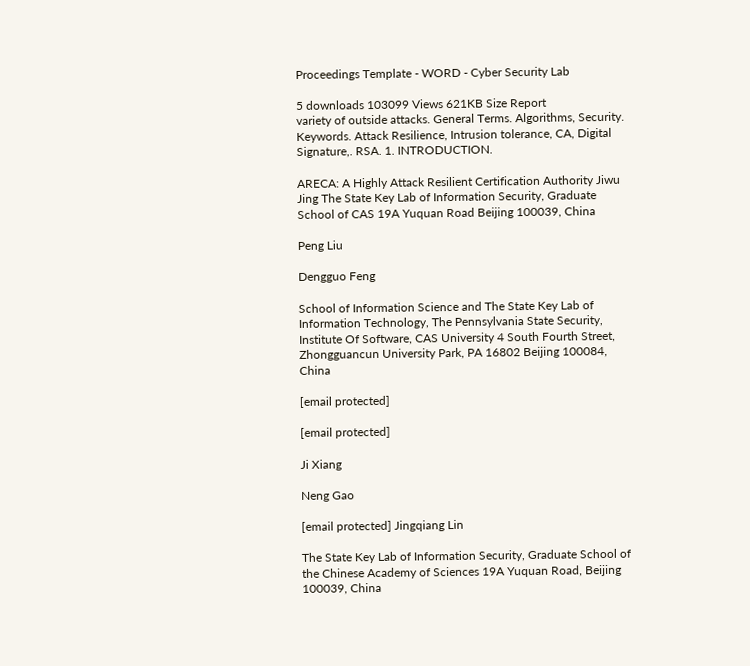Proceedings Template - WORD - Cyber Security Lab

5 downloads 103099 Views 621KB Size Report
variety of outside attacks. General Terms. Algorithms, Security. Keywords. Attack Resilience, Intrusion tolerance, CA, Digital Signature,. RSA. 1. INTRODUCTION.

ARECA: A Highly Attack Resilient Certification Authority Jiwu Jing The State Key Lab of Information Security, Graduate School of CAS 19A Yuquan Road Beijing 100039, China

Peng Liu

Dengguo Feng

School of Information Science and The State Key Lab of Information Technology, The Pennsylvania State Security, Institute Of Software, CAS University 4 South Fourth Street, Zhongguancun University Park, PA 16802 Beijing 100084, China

[email protected]

[email protected]

Ji Xiang

Neng Gao

[email protected] Jingqiang Lin

The State Key Lab of Information Security, Graduate School of the Chinese Academy of Sciences 19A Yuquan Road, Beijing 100039, China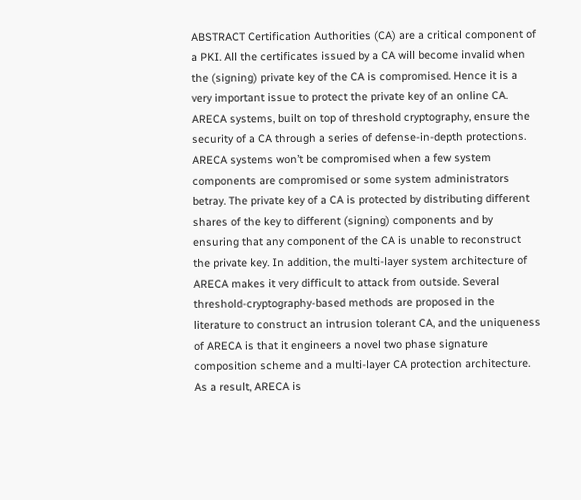ABSTRACT Certification Authorities (CA) are a critical component of a PKI. All the certificates issued by a CA will become invalid when the (signing) private key of the CA is compromised. Hence it is a very important issue to protect the private key of an online CA. ARECA systems, built on top of threshold cryptography, ensure the security of a CA through a series of defense-in-depth protections. ARECA systems won’t be compromised when a few system components are compromised or some system administrators betray. The private key of a CA is protected by distributing different shares of the key to different (signing) components and by ensuring that any component of the CA is unable to reconstruct the private key. In addition, the multi-layer system architecture of ARECA makes it very difficult to attack from outside. Several threshold-cryptography-based methods are proposed in the literature to construct an intrusion tolerant CA, and the uniqueness of ARECA is that it engineers a novel two phase signature composition scheme and a multi-layer CA protection architecture. As a result, ARECA is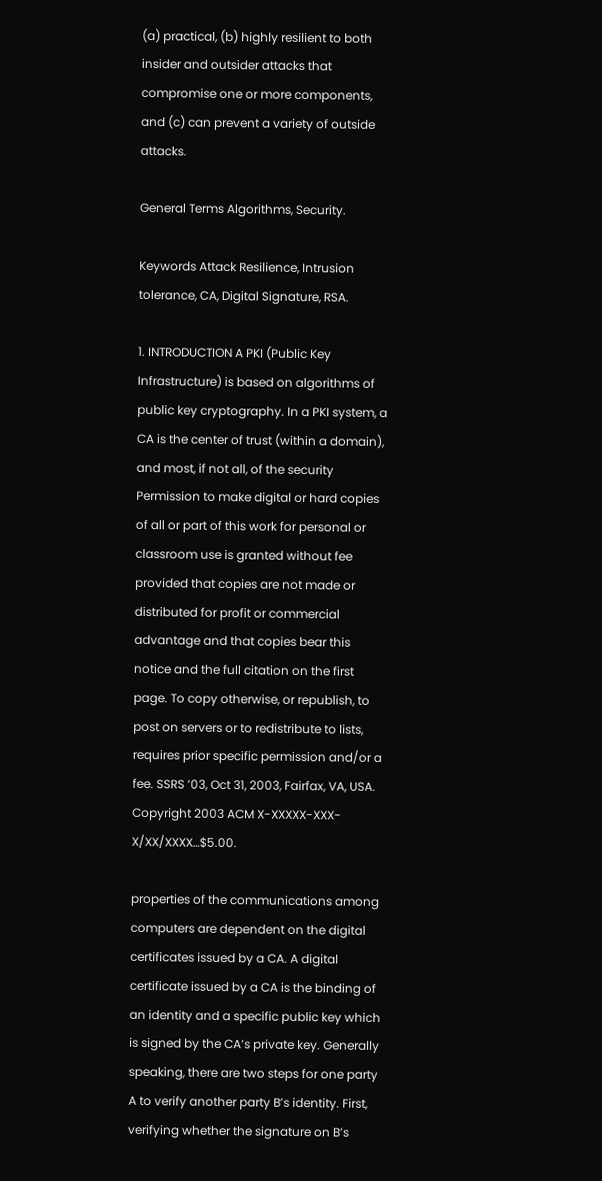(a) practical, (b) highly resilient to both insider and outsider attacks that compromise one or more components, and (c) can prevent a variety of outside attacks.

General Terms Algorithms, Security.

Keywords Attack Resilience, Intrusion tolerance, CA, Digital Signature, RSA.

1. INTRODUCTION A PKI (Public Key Infrastructure) is based on algorithms of public key cryptography. In a PKI system, a CA is the center of trust (within a domain), and most, if not all, of the security Permission to make digital or hard copies of all or part of this work for personal or classroom use is granted without fee provided that copies are not made or distributed for profit or commercial advantage and that copies bear this notice and the full citation on the first page. To copy otherwise, or republish, to post on servers or to redistribute to lists, requires prior specific permission and/or a fee. SSRS ’03, Oct 31, 2003, Fairfax, VA, USA. Copyright 2003 ACM X-XXXXX-XXX-X/XX/XXXX…$5.00.

properties of the communications among computers are dependent on the digital certificates issued by a CA. A digital certificate issued by a CA is the binding of an identity and a specific public key which is signed by the CA’s private key. Generally speaking, there are two steps for one party A to verify another party B’s identity. First, verifying whether the signature on B’s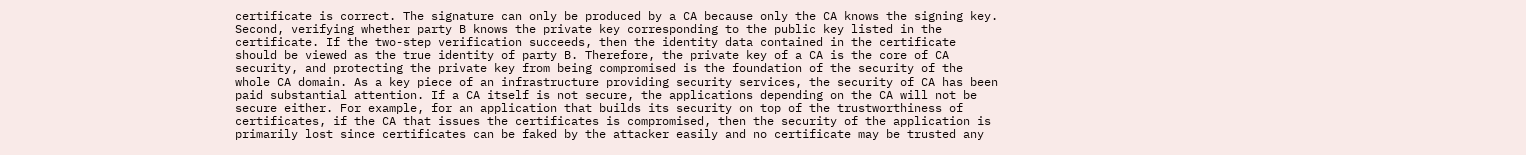certificate is correct. The signature can only be produced by a CA because only the CA knows the signing key. Second, verifying whether party B knows the private key corresponding to the public key listed in the certificate. If the two-step verification succeeds, then the identity data contained in the certificate should be viewed as the true identity of party B. Therefore, the private key of a CA is the core of CA security, and protecting the private key from being compromised is the foundation of the security of the whole CA domain. As a key piece of an infrastructure providing security services, the security of CA has been paid substantial attention. If a CA itself is not secure, the applications depending on the CA will not be secure either. For example, for an application that builds its security on top of the trustworthiness of certificates, if the CA that issues the certificates is compromised, then the security of the application is primarily lost since certificates can be faked by the attacker easily and no certificate may be trusted any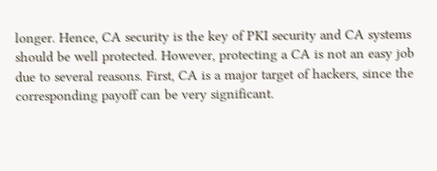longer. Hence, CA security is the key of PKI security and CA systems should be well protected. However, protecting a CA is not an easy job due to several reasons. First, CA is a major target of hackers, since the corresponding payoff can be very significant.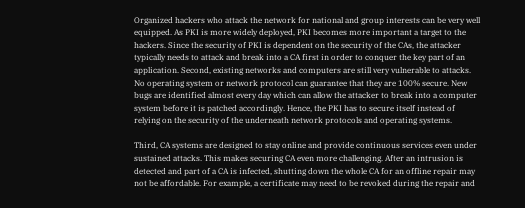Organized hackers who attack the network for national and group interests can be very well equipped. As PKI is more widely deployed, PKI becomes more important a target to the hackers. Since the security of PKI is dependent on the security of the CAs, the attacker typically needs to attack and break into a CA first in order to conquer the key part of an application. Second, existing networks and computers are still very vulnerable to attacks. No operating system or network protocol can guarantee that they are 100% secure. New bugs are identified almost every day which can allow the attacker to break into a computer system before it is patched accordingly. Hence, the PKI has to secure itself instead of relying on the security of the underneath network protocols and operating systems.

Third, CA systems are designed to stay online and provide continuous services even under sustained attacks. This makes securing CA even more challenging. After an intrusion is detected and part of a CA is infected, shutting down the whole CA for an offline repair may not be affordable. For example, a certificate may need to be revoked during the repair and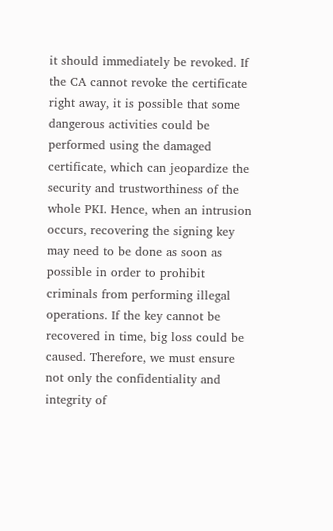it should immediately be revoked. If the CA cannot revoke the certificate right away, it is possible that some dangerous activities could be performed using the damaged certificate, which can jeopardize the security and trustworthiness of the whole PKI. Hence, when an intrusion occurs, recovering the signing key may need to be done as soon as possible in order to prohibit criminals from performing illegal operations. If the key cannot be recovered in time, big loss could be caused. Therefore, we must ensure not only the confidentiality and integrity of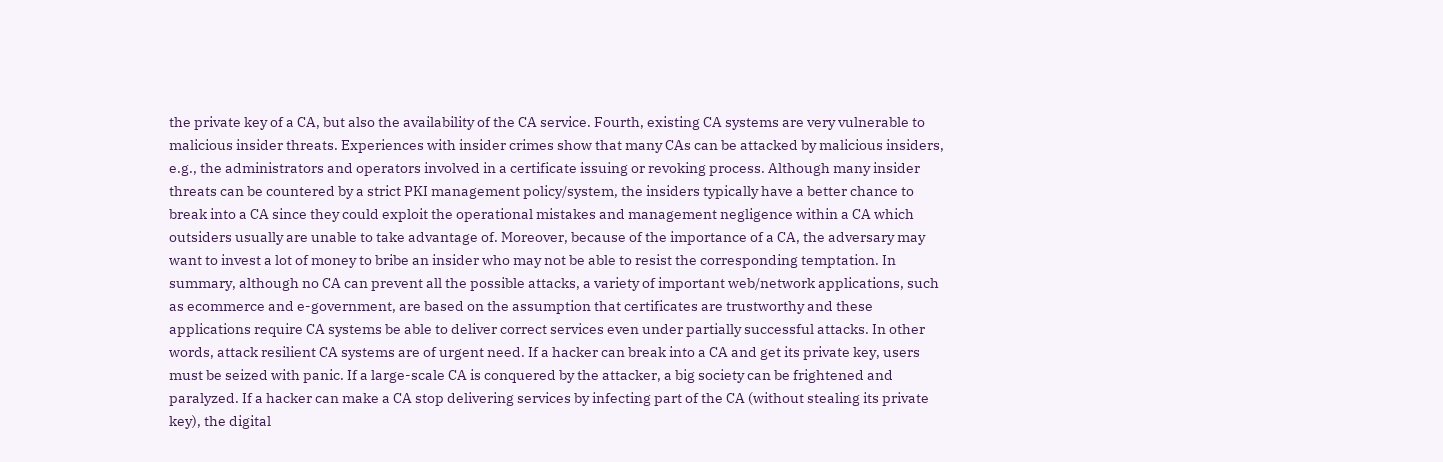the private key of a CA, but also the availability of the CA service. Fourth, existing CA systems are very vulnerable to malicious insider threats. Experiences with insider crimes show that many CAs can be attacked by malicious insiders, e.g., the administrators and operators involved in a certificate issuing or revoking process. Although many insider threats can be countered by a strict PKI management policy/system, the insiders typically have a better chance to break into a CA since they could exploit the operational mistakes and management negligence within a CA which outsiders usually are unable to take advantage of. Moreover, because of the importance of a CA, the adversary may want to invest a lot of money to bribe an insider who may not be able to resist the corresponding temptation. In summary, although no CA can prevent all the possible attacks, a variety of important web/network applications, such as ecommerce and e-government, are based on the assumption that certificates are trustworthy and these applications require CA systems be able to deliver correct services even under partially successful attacks. In other words, attack resilient CA systems are of urgent need. If a hacker can break into a CA and get its private key, users must be seized with panic. If a large-scale CA is conquered by the attacker, a big society can be frightened and paralyzed. If a hacker can make a CA stop delivering services by infecting part of the CA (without stealing its private key), the digital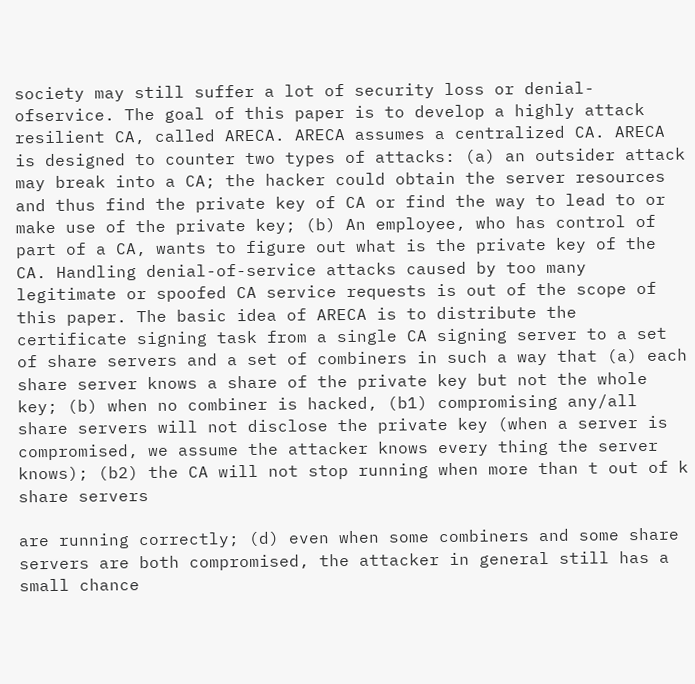society may still suffer a lot of security loss or denial-ofservice. The goal of this paper is to develop a highly attack resilient CA, called ARECA. ARECA assumes a centralized CA. ARECA is designed to counter two types of attacks: (a) an outsider attack may break into a CA; the hacker could obtain the server resources and thus find the private key of CA or find the way to lead to or make use of the private key; (b) An employee, who has control of part of a CA, wants to figure out what is the private key of the CA. Handling denial-of-service attacks caused by too many legitimate or spoofed CA service requests is out of the scope of this paper. The basic idea of ARECA is to distribute the certificate signing task from a single CA signing server to a set of share servers and a set of combiners in such a way that (a) each share server knows a share of the private key but not the whole key; (b) when no combiner is hacked, (b1) compromising any/all share servers will not disclose the private key (when a server is compromised, we assume the attacker knows every thing the server knows); (b2) the CA will not stop running when more than t out of k share servers

are running correctly; (d) even when some combiners and some share servers are both compromised, the attacker in general still has a small chance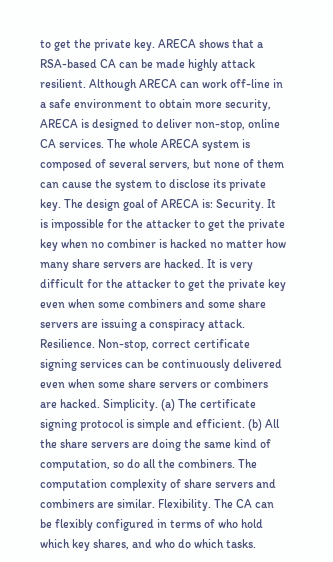to get the private key. ARECA shows that a RSA-based CA can be made highly attack resilient. Although ARECA can work off-line in a safe environment to obtain more security, ARECA is designed to deliver non-stop, online CA services. The whole ARECA system is composed of several servers, but none of them can cause the system to disclose its private key. The design goal of ARECA is: Security. It is impossible for the attacker to get the private key when no combiner is hacked no matter how many share servers are hacked. It is very difficult for the attacker to get the private key even when some combiners and some share servers are issuing a conspiracy attack. Resilience. Non-stop, correct certificate signing services can be continuously delivered even when some share servers or combiners are hacked. Simplicity. (a) The certificate signing protocol is simple and efficient. (b) All the share servers are doing the same kind of computation, so do all the combiners. The computation complexity of share servers and combiners are similar. Flexibility. The CA can be flexibly configured in terms of who hold which key shares, and who do which tasks.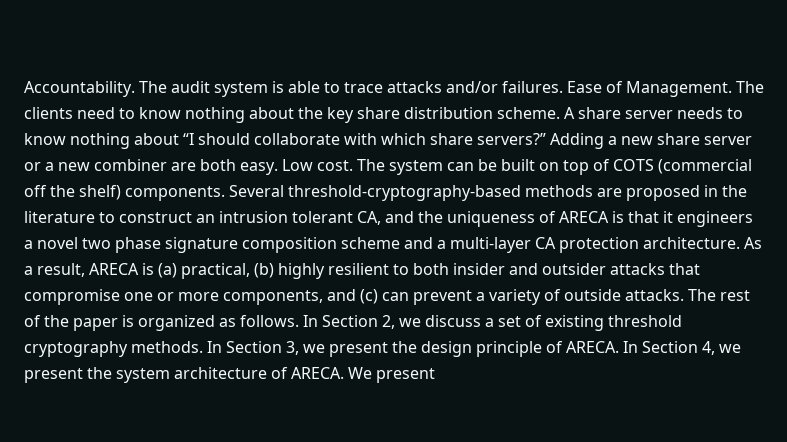Accountability. The audit system is able to trace attacks and/or failures. Ease of Management. The clients need to know nothing about the key share distribution scheme. A share server needs to know nothing about “I should collaborate with which share servers?” Adding a new share server or a new combiner are both easy. Low cost. The system can be built on top of COTS (commercial off the shelf) components. Several threshold-cryptography-based methods are proposed in the literature to construct an intrusion tolerant CA, and the uniqueness of ARECA is that it engineers a novel two phase signature composition scheme and a multi-layer CA protection architecture. As a result, ARECA is (a) practical, (b) highly resilient to both insider and outsider attacks that compromise one or more components, and (c) can prevent a variety of outside attacks. The rest of the paper is organized as follows. In Section 2, we discuss a set of existing threshold cryptography methods. In Section 3, we present the design principle of ARECA. In Section 4, we present the system architecture of ARECA. We present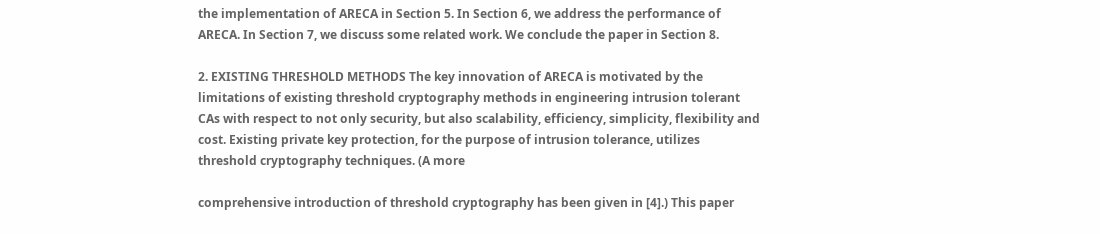the implementation of ARECA in Section 5. In Section 6, we address the performance of ARECA. In Section 7, we discuss some related work. We conclude the paper in Section 8.

2. EXISTING THRESHOLD METHODS The key innovation of ARECA is motivated by the limitations of existing threshold cryptography methods in engineering intrusion tolerant CAs with respect to not only security, but also scalability, efficiency, simplicity, flexibility and cost. Existing private key protection, for the purpose of intrusion tolerance, utilizes threshold cryptography techniques. (A more

comprehensive introduction of threshold cryptography has been given in [4].) This paper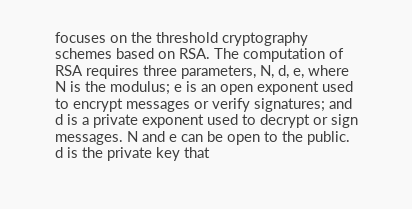focuses on the threshold cryptography schemes based on RSA. The computation of RSA requires three parameters, N, d, e, where N is the modulus; e is an open exponent used to encrypt messages or verify signatures; and d is a private exponent used to decrypt or sign messages. N and e can be open to the public. d is the private key that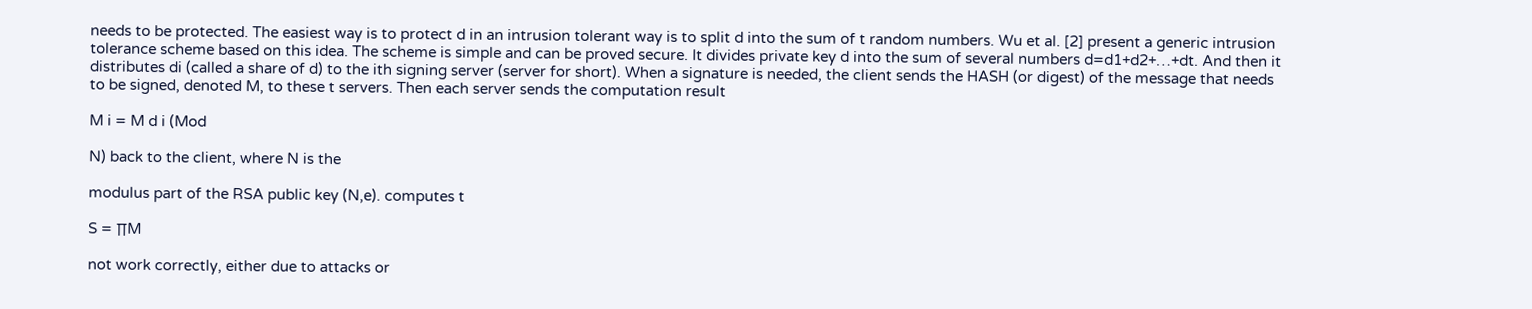needs to be protected. The easiest way is to protect d in an intrusion tolerant way is to split d into the sum of t random numbers. Wu et al. [2] present a generic intrusion tolerance scheme based on this idea. The scheme is simple and can be proved secure. It divides private key d into the sum of several numbers d=d1+d2+…+dt. And then it distributes di (called a share of d) to the ith signing server (server for short). When a signature is needed, the client sends the HASH (or digest) of the message that needs to be signed, denoted M, to these t servers. Then each server sends the computation result

M i = M d i (Mod

N) back to the client, where N is the

modulus part of the RSA public key (N,e). computes t

S = ∏M

not work correctly, either due to attacks or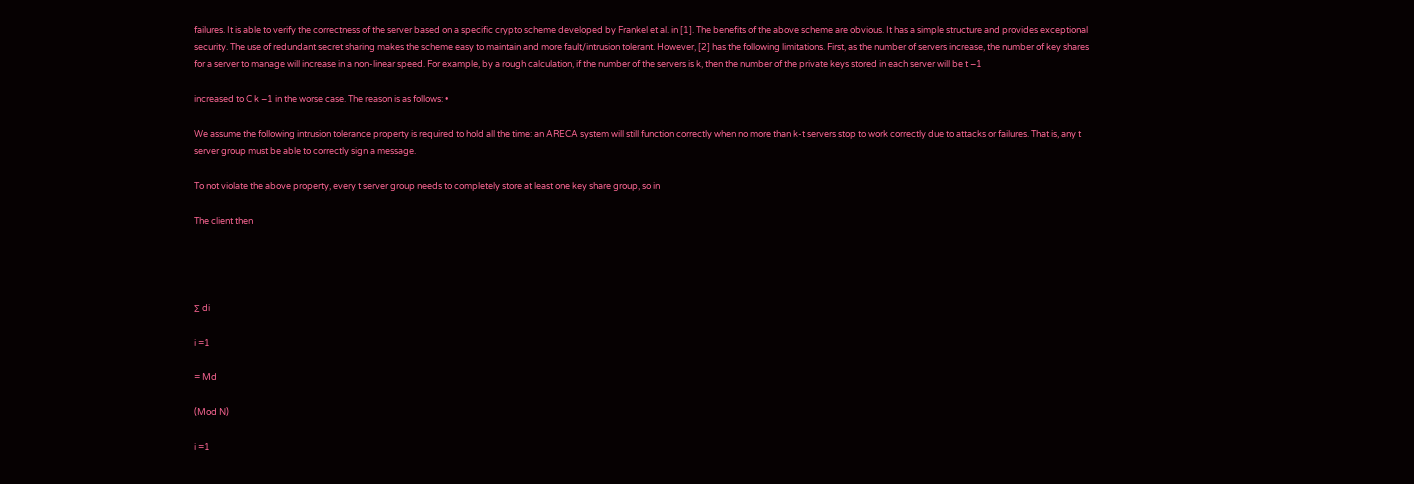failures. It is able to verify the correctness of the server based on a specific crypto scheme developed by Frankel et al. in [1]. The benefits of the above scheme are obvious. It has a simple structure and provides exceptional security. The use of redundant secret sharing makes the scheme easy to maintain and more fault/intrusion tolerant. However, [2] has the following limitations. First, as the number of servers increase, the number of key shares for a server to manage will increase in a non-linear speed. For example, by a rough calculation, if the number of the servers is k, then the number of the private keys stored in each server will be t −1

increased to C k −1 in the worse case. The reason is as follows: •

We assume the following intrusion tolerance property is required to hold all the time: an ARECA system will still function correctly when no more than k-t servers stop to work correctly due to attacks or failures. That is, any t server group must be able to correctly sign a message.

To not violate the above property, every t server group needs to completely store at least one key share group, so in

The client then




∑ di

i =1

= Md

(Mod N)

i =1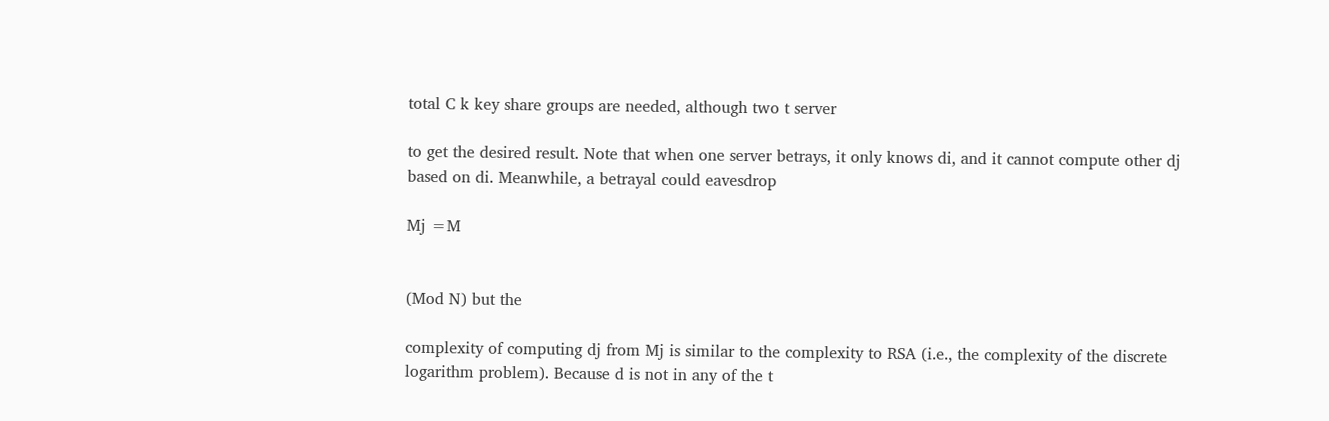total C k key share groups are needed, although two t server

to get the desired result. Note that when one server betrays, it only knows di, and it cannot compute other dj based on di. Meanwhile, a betrayal could eavesdrop

Mj =M


(Mod N) but the

complexity of computing dj from Mj is similar to the complexity to RSA (i.e., the complexity of the discrete logarithm problem). Because d is not in any of the t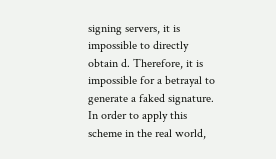signing servers, it is impossible to directly obtain d. Therefore, it is impossible for a betrayal to generate a faked signature. In order to apply this scheme in the real world,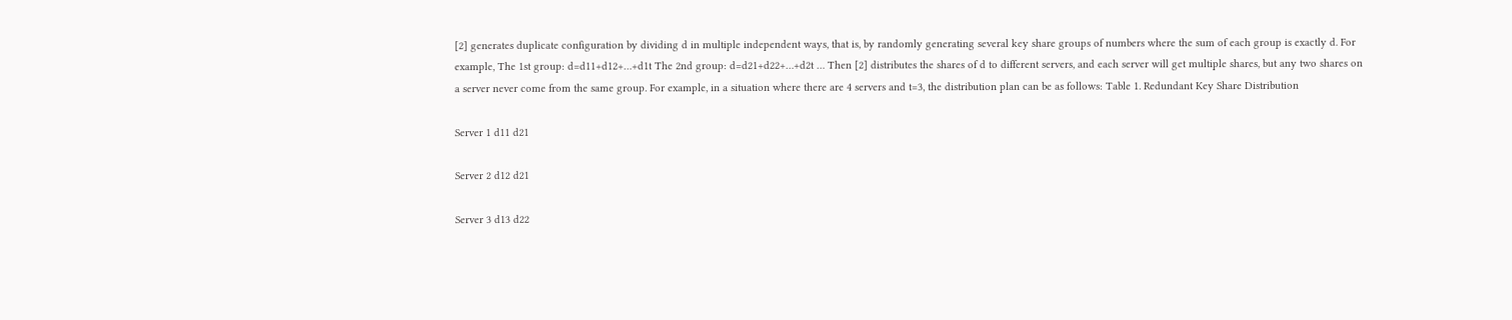[2] generates duplicate configuration by dividing d in multiple independent ways, that is, by randomly generating several key share groups of numbers where the sum of each group is exactly d. For example, The 1st group: d=d11+d12+…+d1t The 2nd group: d=d21+d22+…+d2t … Then [2] distributes the shares of d to different servers, and each server will get multiple shares, but any two shares on a server never come from the same group. For example, in a situation where there are 4 servers and t=3, the distribution plan can be as follows: Table 1. Redundant Key Share Distribution

Server 1 d11 d21

Server 2 d12 d21

Server 3 d13 d22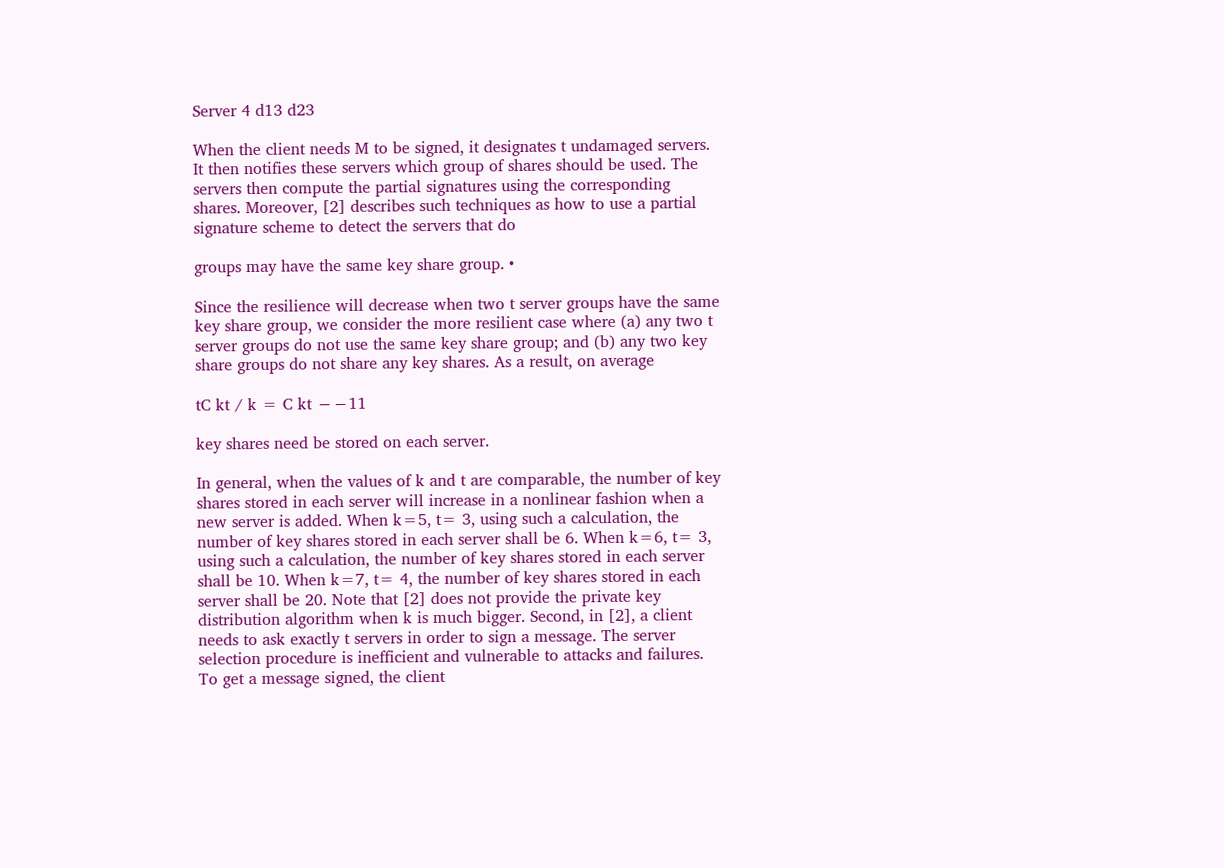Server 4 d13 d23

When the client needs M to be signed, it designates t undamaged servers. It then notifies these servers which group of shares should be used. The servers then compute the partial signatures using the corresponding shares. Moreover, [2] describes such techniques as how to use a partial signature scheme to detect the servers that do

groups may have the same key share group. •

Since the resilience will decrease when two t server groups have the same key share group, we consider the more resilient case where (a) any two t server groups do not use the same key share group; and (b) any two key share groups do not share any key shares. As a result, on average

tC kt / k = C kt −−11

key shares need be stored on each server.

In general, when the values of k and t are comparable, the number of key shares stored in each server will increase in a nonlinear fashion when a new server is added. When k=5, t= 3, using such a calculation, the number of key shares stored in each server shall be 6. When k=6, t= 3, using such a calculation, the number of key shares stored in each server shall be 10. When k=7, t= 4, the number of key shares stored in each server shall be 20. Note that [2] does not provide the private key distribution algorithm when k is much bigger. Second, in [2], a client needs to ask exactly t servers in order to sign a message. The server selection procedure is inefficient and vulnerable to attacks and failures. To get a message signed, the client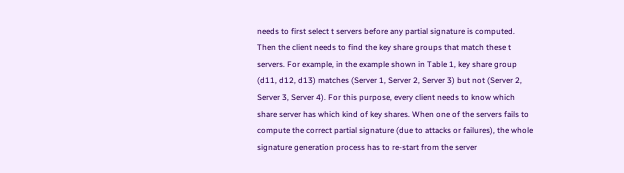needs to first select t servers before any partial signature is computed. Then the client needs to find the key share groups that match these t servers. For example, in the example shown in Table 1, key share group (d11, d12, d13) matches (Server 1, Server 2, Server 3) but not (Server 2, Server 3, Server 4). For this purpose, every client needs to know which share server has which kind of key shares. When one of the servers fails to compute the correct partial signature (due to attacks or failures), the whole signature generation process has to re-start from the server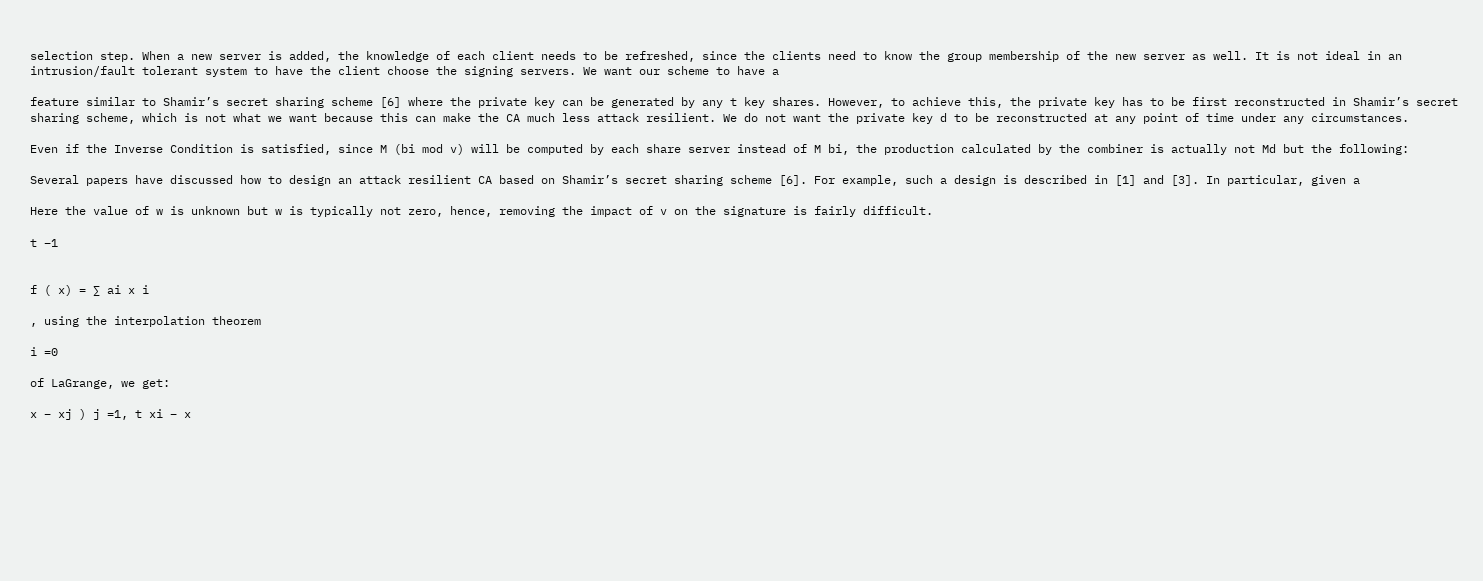selection step. When a new server is added, the knowledge of each client needs to be refreshed, since the clients need to know the group membership of the new server as well. It is not ideal in an intrusion/fault tolerant system to have the client choose the signing servers. We want our scheme to have a

feature similar to Shamir’s secret sharing scheme [6] where the private key can be generated by any t key shares. However, to achieve this, the private key has to be first reconstructed in Shamir’s secret sharing scheme, which is not what we want because this can make the CA much less attack resilient. We do not want the private key d to be reconstructed at any point of time under any circumstances.

Even if the Inverse Condition is satisfied, since M (bi mod v) will be computed by each share server instead of M bi, the production calculated by the combiner is actually not Md but the following:

Several papers have discussed how to design an attack resilient CA based on Shamir’s secret sharing scheme [6]. For example, such a design is described in [1] and [3]. In particular, given a

Here the value of w is unknown but w is typically not zero, hence, removing the impact of v on the signature is fairly difficult.

t −1


f ( x) = ∑ ai x i

, using the interpolation theorem

i =0

of LaGrange, we get:

x − xj ) j =1, t xi − x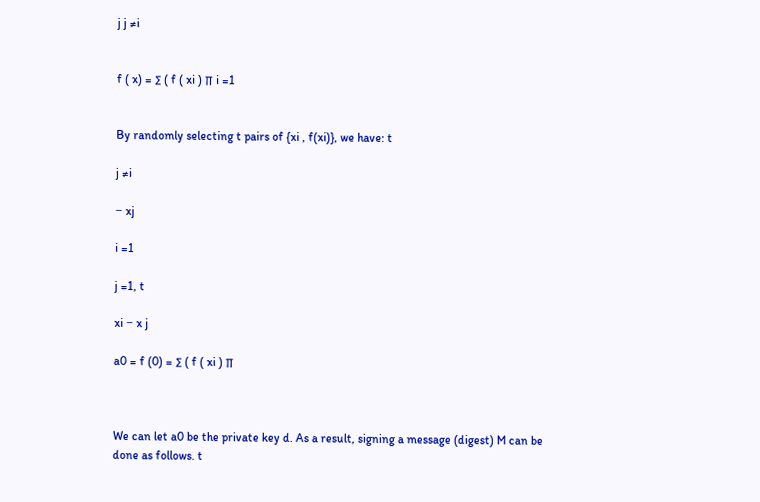j j ≠i


f ( x) = ∑ ( f ( xi ) ∏ i =1


By randomly selecting t pairs of {xi , f(xi)}, we have: t

j ≠i

− xj

i =1

j =1, t

xi − x j

a0 = f (0) = ∑ ( f ( xi ) ∏



We can let a0 be the private key d. As a result, signing a message (digest) M can be done as follows. t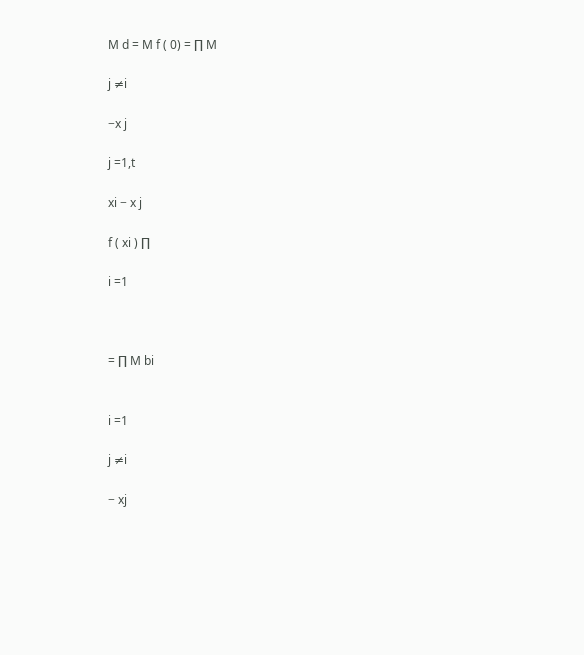M d = M f ( 0) = ∏ M

j ≠i

−x j

j =1,t

xi − x j

f ( xi ) ∏

i =1



= ∏ M bi


i =1

j ≠i

− xj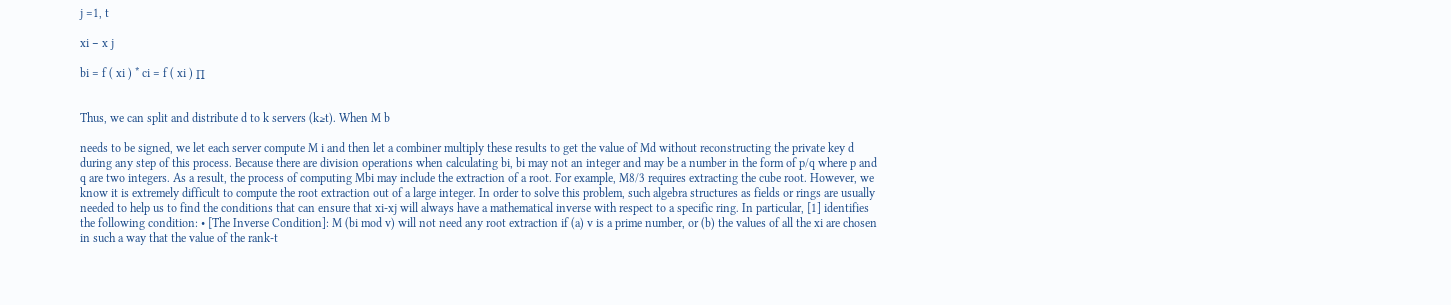j =1, t

xi − x j

bi = f ( xi ) * ci = f ( xi ) ∏


Thus, we can split and distribute d to k servers (k≥t). When M b

needs to be signed, we let each server compute M i and then let a combiner multiply these results to get the value of Md without reconstructing the private key d during any step of this process. Because there are division operations when calculating bi, bi may not an integer and may be a number in the form of p/q where p and q are two integers. As a result, the process of computing Mbi may include the extraction of a root. For example, M8/3 requires extracting the cube root. However, we know it is extremely difficult to compute the root extraction out of a large integer. In order to solve this problem, such algebra structures as fields or rings are usually needed to help us to find the conditions that can ensure that xi-xj will always have a mathematical inverse with respect to a specific ring. In particular, [1] identifies the following condition: • [The Inverse Condition]: M (bi mod v) will not need any root extraction if (a) v is a prime number, or (b) the values of all the xi are chosen in such a way that the value of the rank-t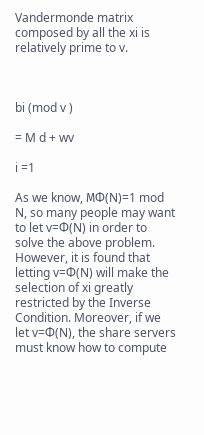Vandermonde matrix composed by all the xi is relatively prime to v.



bi (mod v )

= M d + wv

i =1

As we know, MФ(N)=1 mod N, so many people may want to let v=Ф(N) in order to solve the above problem. However, it is found that letting v=Ф(N) will make the selection of xi greatly restricted by the Inverse Condition. Moreover, if we let v=Ф(N), the share servers must know how to compute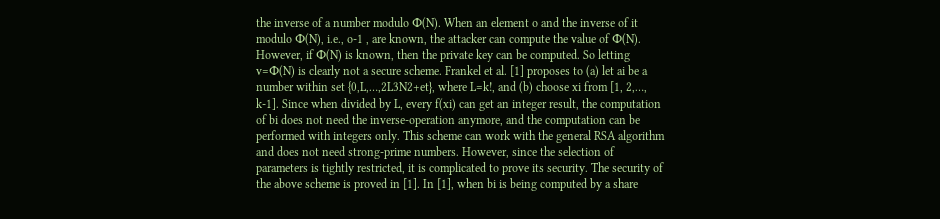the inverse of a number modulo Ф(N). When an element o and the inverse of it modulo Ф(N), i.e., o-1 , are known, the attacker can compute the value of Ф(N). However, if Ф(N) is known, then the private key can be computed. So letting v=Ф(N) is clearly not a secure scheme. Frankel et al. [1] proposes to (a) let ai be a number within set {0,L,…,2L3N2+et}, where L=k!, and (b) choose xi from [1, 2,…, k-1]. Since when divided by L, every f(xi) can get an integer result, the computation of bi does not need the inverse-operation anymore, and the computation can be performed with integers only. This scheme can work with the general RSA algorithm and does not need strong-prime numbers. However, since the selection of parameters is tightly restricted, it is complicated to prove its security. The security of the above scheme is proved in [1]. In [1], when bi is being computed by a share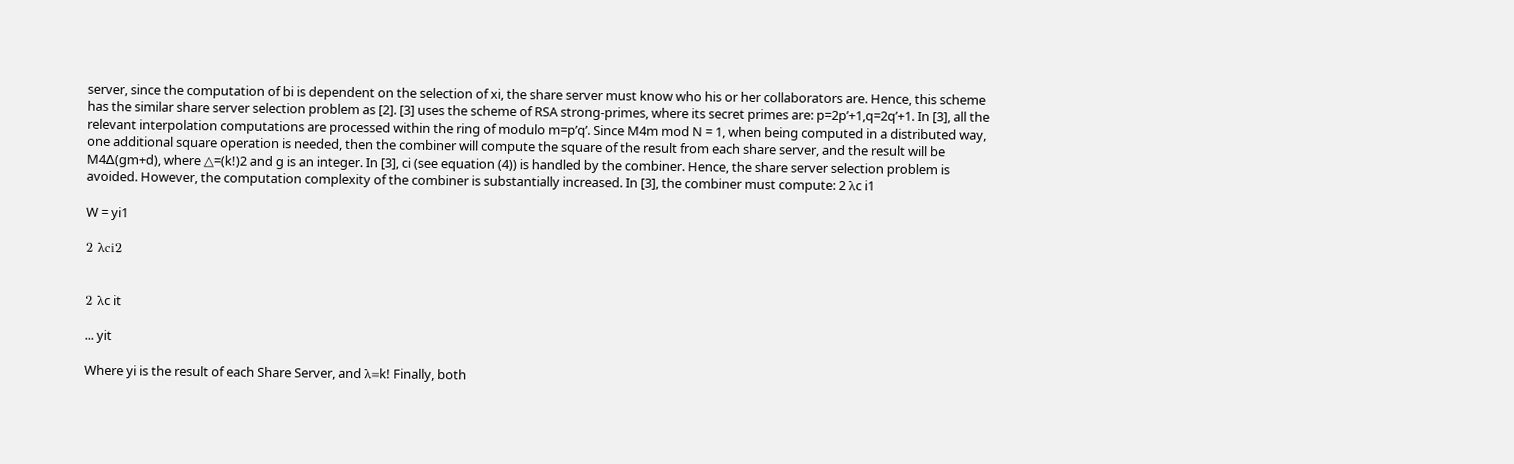server, since the computation of bi is dependent on the selection of xi, the share server must know who his or her collaborators are. Hence, this scheme has the similar share server selection problem as [2]. [3] uses the scheme of RSA strong-primes, where its secret primes are: p=2p’+1,q=2q’+1. In [3], all the relevant interpolation computations are processed within the ring of modulo m=p’q’. Since M4m mod N = 1, when being computed in a distributed way, one additional square operation is needed, then the combiner will compute the square of the result from each share server, and the result will be M4∆(gm+d), where △=(k!)2 and g is an integer. In [3], ci (see equation (4)) is handled by the combiner. Hence, the share server selection problem is avoided. However, the computation complexity of the combiner is substantially increased. In [3], the combiner must compute: 2 λc i1

W = yi1

2 λci2


2 λc it

... yit

Where yi is the result of each Share Server, and λ=k! Finally, both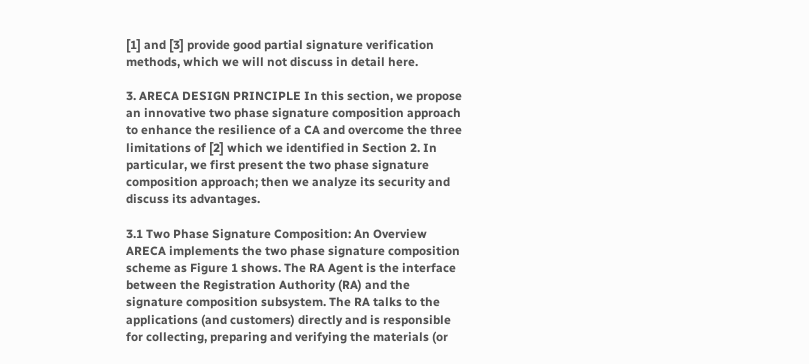[1] and [3] provide good partial signature verification methods, which we will not discuss in detail here.

3. ARECA DESIGN PRINCIPLE In this section, we propose an innovative two phase signature composition approach to enhance the resilience of a CA and overcome the three limitations of [2] which we identified in Section 2. In particular, we first present the two phase signature composition approach; then we analyze its security and discuss its advantages.

3.1 Two Phase Signature Composition: An Overview ARECA implements the two phase signature composition scheme as Figure 1 shows. The RA Agent is the interface between the Registration Authority (RA) and the signature composition subsystem. The RA talks to the applications (and customers) directly and is responsible for collecting, preparing and verifying the materials (or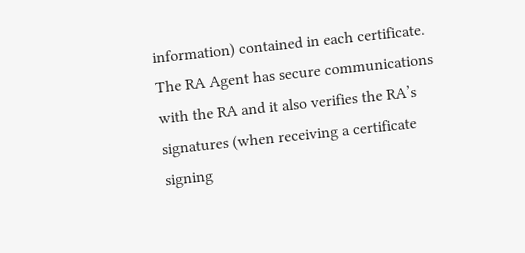information) contained in each certificate. The RA Agent has secure communications with the RA and it also verifies the RA’s signatures (when receiving a certificate signing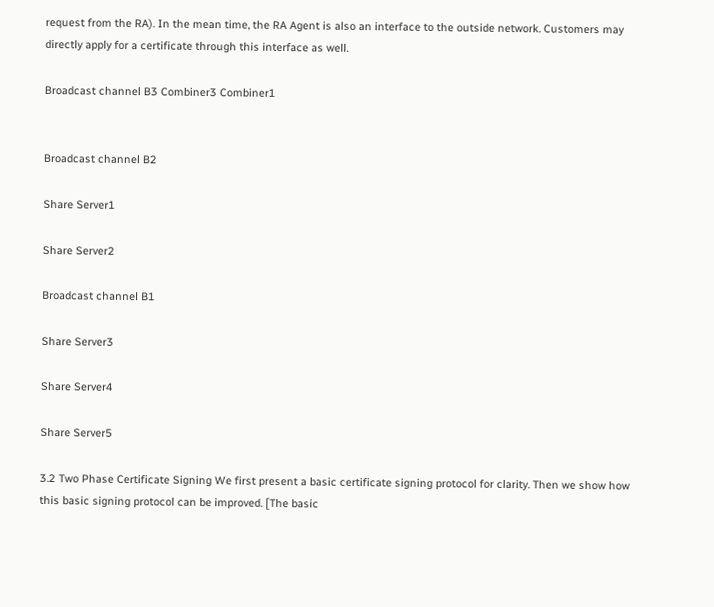request from the RA). In the mean time, the RA Agent is also an interface to the outside network. Customers may directly apply for a certificate through this interface as well.

Broadcast channel B3 Combiner3 Combiner1


Broadcast channel B2

Share Server1

Share Server2

Broadcast channel B1

Share Server3

Share Server4

Share Server5

3.2 Two Phase Certificate Signing We first present a basic certificate signing protocol for clarity. Then we show how this basic signing protocol can be improved. [The basic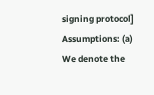signing protocol] Assumptions: (a) We denote the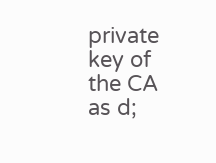private key of the CA as d;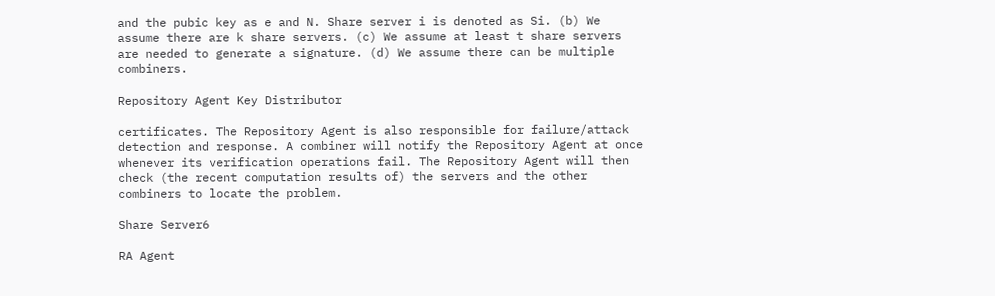and the pubic key as e and N. Share server i is denoted as Si. (b) We assume there are k share servers. (c) We assume at least t share servers are needed to generate a signature. (d) We assume there can be multiple combiners.

Repository Agent Key Distributor

certificates. The Repository Agent is also responsible for failure/attack detection and response. A combiner will notify the Repository Agent at once whenever its verification operations fail. The Repository Agent will then check (the recent computation results of) the servers and the other combiners to locate the problem.

Share Server6

RA Agent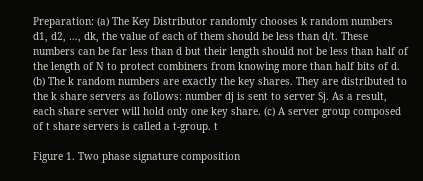Preparation: (a) The Key Distributor randomly chooses k random numbers d1, d2, …, dk, the value of each of them should be less than d/t. These numbers can be far less than d but their length should not be less than half of the length of N to protect combiners from knowing more than half bits of d. (b) The k random numbers are exactly the key shares. They are distributed to the k share servers as follows: number dj is sent to server Sj. As a result, each share server will hold only one key share. (c) A server group composed of t share servers is called a t-group. t

Figure 1. Two phase signature composition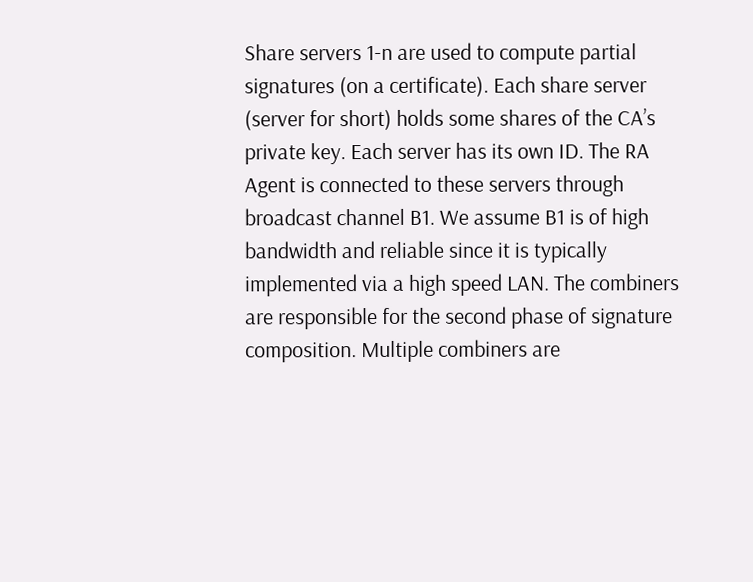Share servers 1-n are used to compute partial signatures (on a certificate). Each share server (server for short) holds some shares of the CA’s private key. Each server has its own ID. The RA Agent is connected to these servers through broadcast channel B1. We assume B1 is of high bandwidth and reliable since it is typically implemented via a high speed LAN. The combiners are responsible for the second phase of signature composition. Multiple combiners are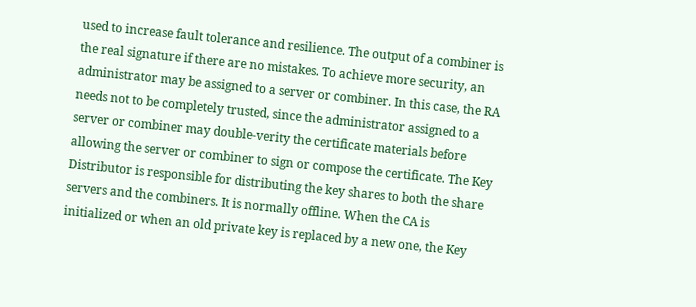used to increase fault tolerance and resilience. The output of a combiner is the real signature if there are no mistakes. To achieve more security, an administrator may be assigned to a server or combiner. In this case, the RA needs not to be completely trusted, since the administrator assigned to a server or combiner may double-verity the certificate materials before allowing the server or combiner to sign or compose the certificate. The Key Distributor is responsible for distributing the key shares to both the share servers and the combiners. It is normally offline. When the CA is initialized or when an old private key is replaced by a new one, the Key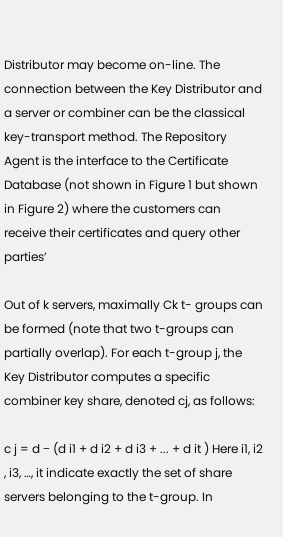Distributor may become on-line. The connection between the Key Distributor and a server or combiner can be the classical key-transport method. The Repository Agent is the interface to the Certificate Database (not shown in Figure 1 but shown in Figure 2) where the customers can receive their certificates and query other parties’

Out of k servers, maximally Ck t- groups can be formed (note that two t-groups can partially overlap). For each t-group j, the Key Distributor computes a specific combiner key share, denoted cj, as follows:

c j = d − (d i1 + d i2 + d i3 + ... + d it ) Here i1, i2 , i3, …, it indicate exactly the set of share servers belonging to the t-group. In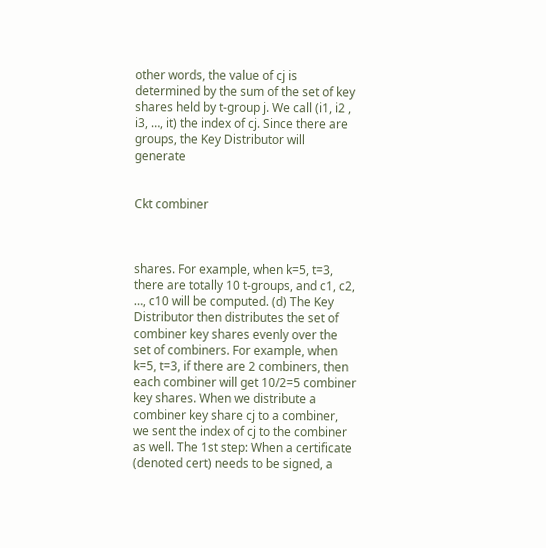other words, the value of cj is determined by the sum of the set of key shares held by t-group j. We call (i1, i2 , i3, …, it) the index of cj. Since there are groups, the Key Distributor will generate


Ckt combiner



shares. For example, when k=5, t=3, there are totally 10 t-groups, and c1, c2, …, c10 will be computed. (d) The Key Distributor then distributes the set of combiner key shares evenly over the set of combiners. For example, when k=5, t=3, if there are 2 combiners, then each combiner will get 10/2=5 combiner key shares. When we distribute a combiner key share cj to a combiner, we sent the index of cj to the combiner as well. The 1st step: When a certificate (denoted cert) needs to be signed, a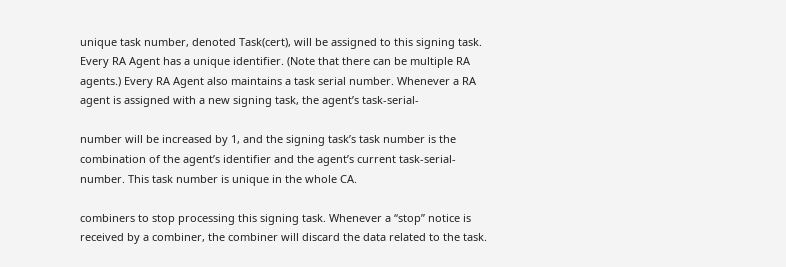unique task number, denoted Task(cert), will be assigned to this signing task. Every RA Agent has a unique identifier. (Note that there can be multiple RA agents.) Every RA Agent also maintains a task serial number. Whenever a RA agent is assigned with a new signing task, the agent’s task-serial-

number will be increased by 1, and the signing task’s task number is the combination of the agent’s identifier and the agent’s current task-serial-number. This task number is unique in the whole CA.

combiners to stop processing this signing task. Whenever a “stop” notice is received by a combiner, the combiner will discard the data related to the task.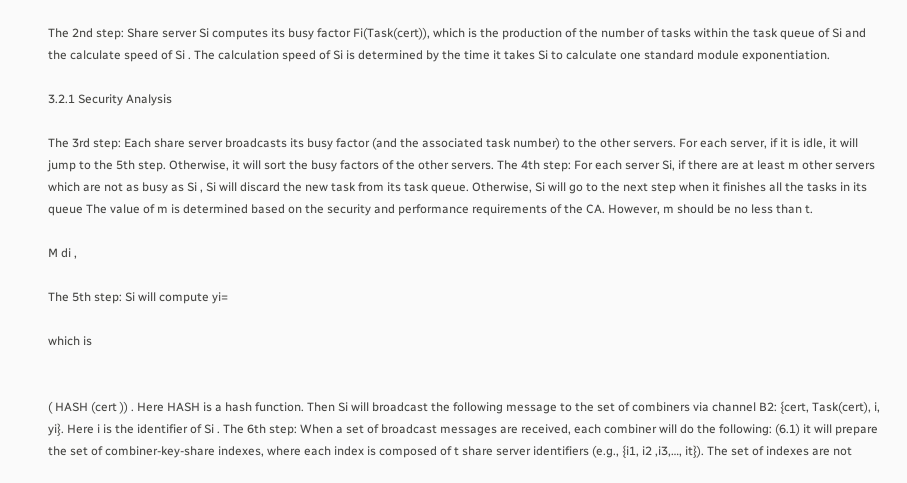The 2nd step: Share server Si computes its busy factor Fi(Task(cert)), which is the production of the number of tasks within the task queue of Si and the calculate speed of Si . The calculation speed of Si is determined by the time it takes Si to calculate one standard module exponentiation.

3.2.1 Security Analysis

The 3rd step: Each share server broadcasts its busy factor (and the associated task number) to the other servers. For each server, if it is idle, it will jump to the 5th step. Otherwise, it will sort the busy factors of the other servers. The 4th step: For each server Si, if there are at least m other servers which are not as busy as Si , Si will discard the new task from its task queue. Otherwise, Si will go to the next step when it finishes all the tasks in its queue The value of m is determined based on the security and performance requirements of the CA. However, m should be no less than t.

M di ,

The 5th step: Si will compute yi=

which is


( HASH (cert )) . Here HASH is a hash function. Then Si will broadcast the following message to the set of combiners via channel B2: {cert, Task(cert), i, yi}. Here i is the identifier of Si . The 6th step: When a set of broadcast messages are received, each combiner will do the following: (6.1) it will prepare the set of combiner-key-share indexes, where each index is composed of t share server identifiers (e.g., {i1, i2 ,i3,…, it}). The set of indexes are not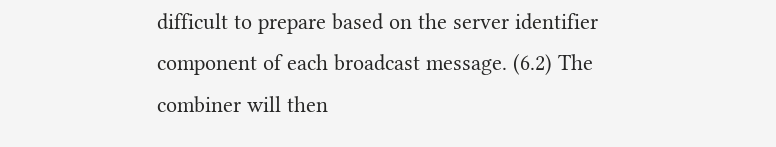difficult to prepare based on the server identifier component of each broadcast message. (6.2) The combiner will then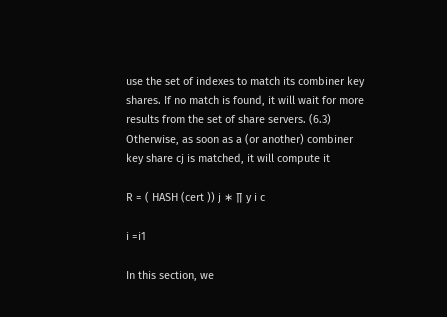use the set of indexes to match its combiner key shares. If no match is found, it will wait for more results from the set of share servers. (6.3) Otherwise, as soon as a (or another) combiner key share cj is matched, it will compute it

R = ( HASH (cert )) j ∗ ∏ y i c

i =i1

In this section, we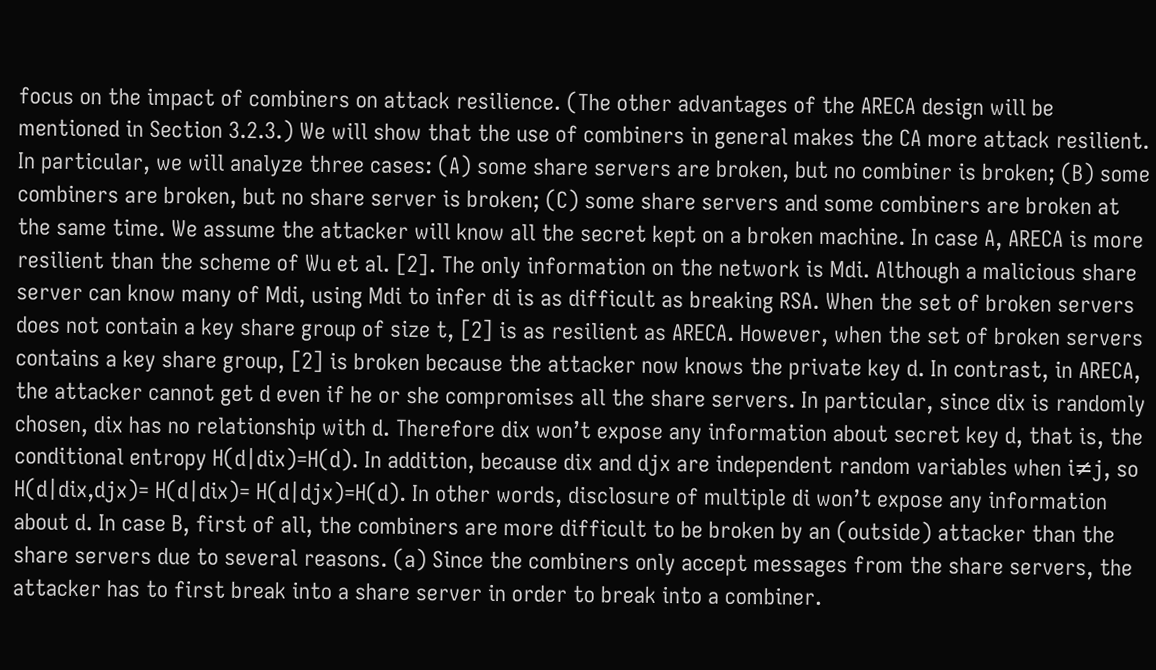focus on the impact of combiners on attack resilience. (The other advantages of the ARECA design will be mentioned in Section 3.2.3.) We will show that the use of combiners in general makes the CA more attack resilient. In particular, we will analyze three cases: (A) some share servers are broken, but no combiner is broken; (B) some combiners are broken, but no share server is broken; (C) some share servers and some combiners are broken at the same time. We assume the attacker will know all the secret kept on a broken machine. In case A, ARECA is more resilient than the scheme of Wu et al. [2]. The only information on the network is Mdi. Although a malicious share server can know many of Mdi, using Mdi to infer di is as difficult as breaking RSA. When the set of broken servers does not contain a key share group of size t, [2] is as resilient as ARECA. However, when the set of broken servers contains a key share group, [2] is broken because the attacker now knows the private key d. In contrast, in ARECA, the attacker cannot get d even if he or she compromises all the share servers. In particular, since dix is randomly chosen, dix has no relationship with d. Therefore dix won’t expose any information about secret key d, that is, the conditional entropy H(d|dix)=H(d). In addition, because dix and djx are independent random variables when i≠j, so H(d|dix,djx)= H(d|dix)= H(d|djx)=H(d). In other words, disclosure of multiple di won’t expose any information about d. In case B, first of all, the combiners are more difficult to be broken by an (outside) attacker than the share servers due to several reasons. (a) Since the combiners only accept messages from the share servers, the attacker has to first break into a share server in order to break into a combiner.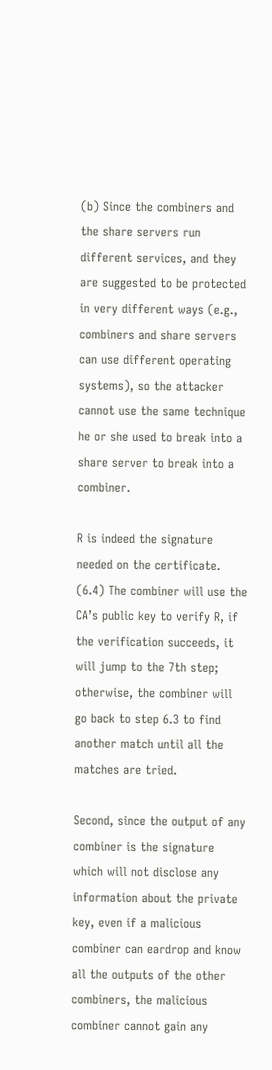(b) Since the combiners and the share servers run different services, and they are suggested to be protected in very different ways (e.g., combiners and share servers can use different operating systems), so the attacker cannot use the same technique he or she used to break into a share server to break into a combiner.

R is indeed the signature needed on the certificate. (6.4) The combiner will use the CA’s public key to verify R, if the verification succeeds, it will jump to the 7th step; otherwise, the combiner will go back to step 6.3 to find another match until all the matches are tried.

Second, since the output of any combiner is the signature which will not disclose any information about the private key, even if a malicious combiner can eardrop and know all the outputs of the other combiners, the malicious combiner cannot gain any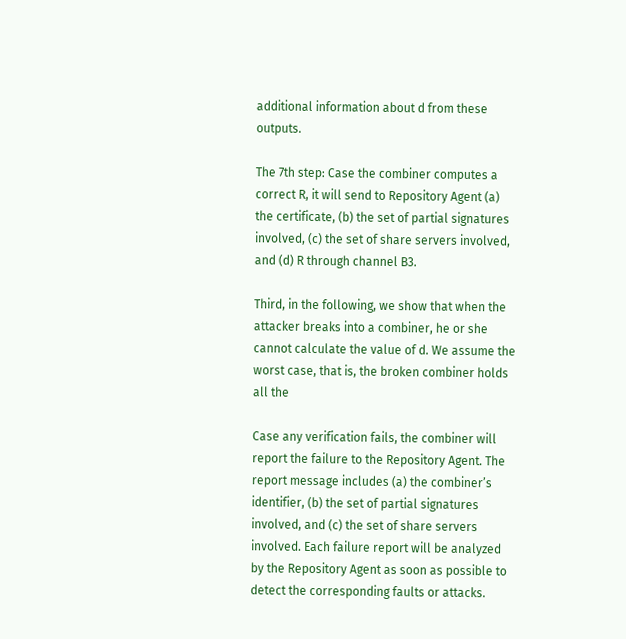additional information about d from these outputs.

The 7th step: Case the combiner computes a correct R, it will send to Repository Agent (a) the certificate, (b) the set of partial signatures involved, (c) the set of share servers involved, and (d) R through channel B3.

Third, in the following, we show that when the attacker breaks into a combiner, he or she cannot calculate the value of d. We assume the worst case, that is, the broken combiner holds all the

Case any verification fails, the combiner will report the failure to the Repository Agent. The report message includes (a) the combiner’s identifier, (b) the set of partial signatures involved, and (c) the set of share servers involved. Each failure report will be analyzed by the Repository Agent as soon as possible to detect the corresponding faults or attacks.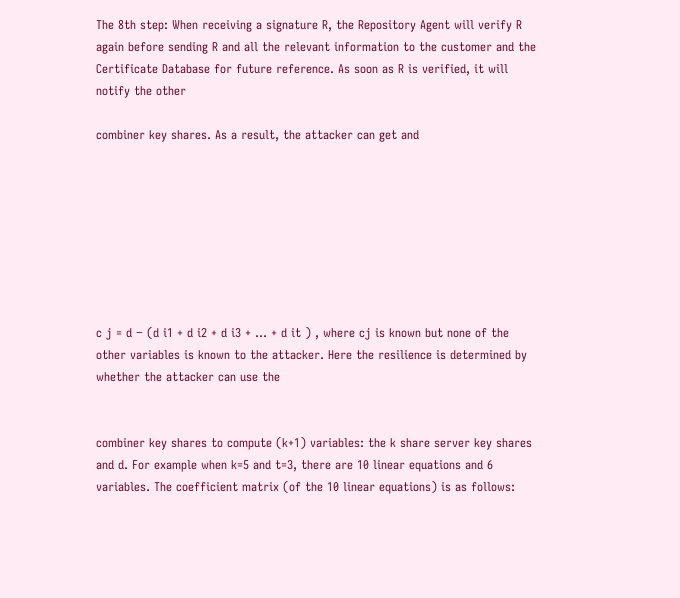The 8th step: When receiving a signature R, the Repository Agent will verify R again before sending R and all the relevant information to the customer and the Certificate Database for future reference. As soon as R is verified, it will notify the other

combiner key shares. As a result, the attacker can get and








c j = d − (d i1 + d i2 + d i3 + ... + d it ) , where cj is known but none of the other variables is known to the attacker. Here the resilience is determined by whether the attacker can use the


combiner key shares to compute (k+1) variables: the k share server key shares and d. For example when k=5 and t=3, there are 10 linear equations and 6 variables. The coefficient matrix (of the 10 linear equations) is as follows: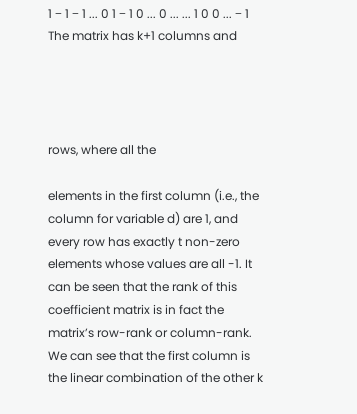1 − 1 − 1 ... 0 1 − 1 0 ... 0 ... ... 1 0 0 ... − 1 The matrix has k+1 columns and




rows, where all the

elements in the first column (i.e., the column for variable d) are 1, and every row has exactly t non-zero elements whose values are all -1. It can be seen that the rank of this coefficient matrix is in fact the matrix’s row-rank or column-rank. We can see that the first column is the linear combination of the other k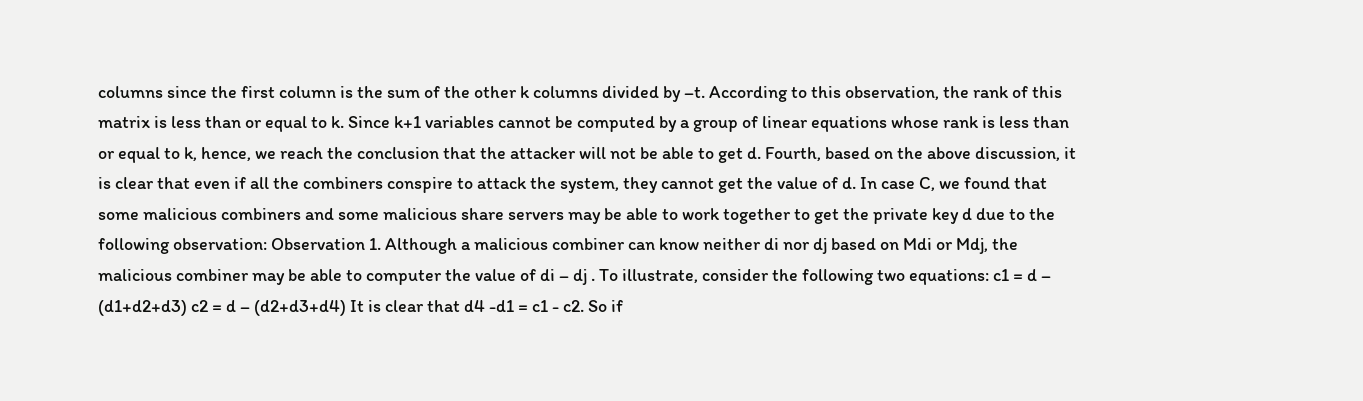columns since the first column is the sum of the other k columns divided by –t. According to this observation, the rank of this matrix is less than or equal to k. Since k+1 variables cannot be computed by a group of linear equations whose rank is less than or equal to k, hence, we reach the conclusion that the attacker will not be able to get d. Fourth, based on the above discussion, it is clear that even if all the combiners conspire to attack the system, they cannot get the value of d. In case C, we found that some malicious combiners and some malicious share servers may be able to work together to get the private key d due to the following observation: Observation 1. Although a malicious combiner can know neither di nor dj based on Mdi or Mdj, the malicious combiner may be able to computer the value of di – dj . To illustrate, consider the following two equations: c1 = d – (d1+d2+d3) c2 = d – (d2+d3+d4) It is clear that d4 -d1 = c1 - c2. So if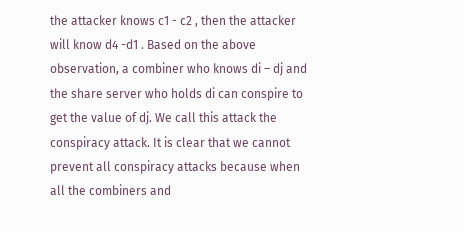the attacker knows c1 - c2 , then the attacker will know d4 -d1 . Based on the above observation, a combiner who knows di – dj and the share server who holds di can conspire to get the value of dj. We call this attack the conspiracy attack. It is clear that we cannot prevent all conspiracy attacks because when all the combiners and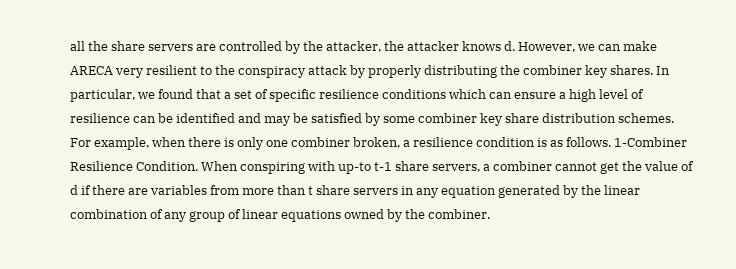all the share servers are controlled by the attacker, the attacker knows d. However, we can make ARECA very resilient to the conspiracy attack by properly distributing the combiner key shares. In particular, we found that a set of specific resilience conditions which can ensure a high level of resilience can be identified and may be satisfied by some combiner key share distribution schemes. For example, when there is only one combiner broken, a resilience condition is as follows. 1-Combiner Resilience Condition. When conspiring with up-to t-1 share servers, a combiner cannot get the value of d if there are variables from more than t share servers in any equation generated by the linear combination of any group of linear equations owned by the combiner.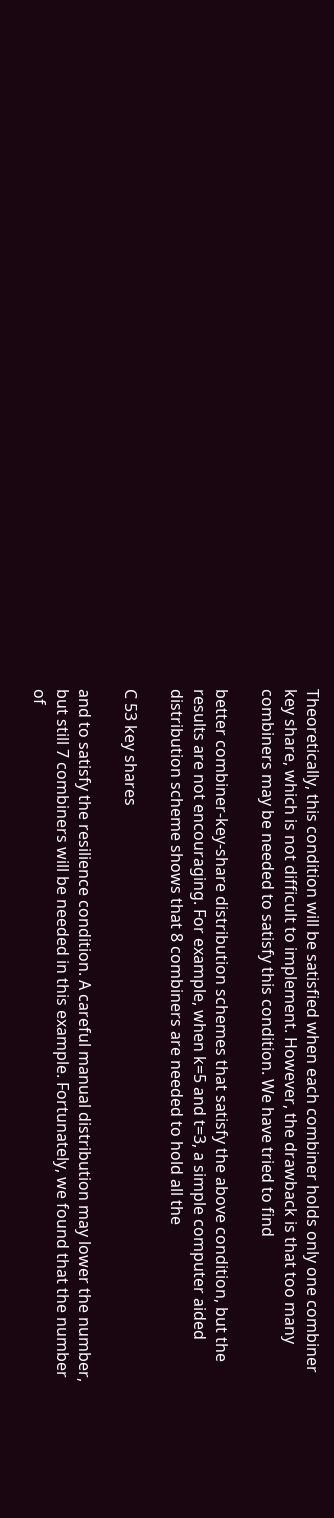Theoretically, this condition will be satisfied when each combiner holds only one combiner key share, which is not difficult to implement. However, the drawback is that too many combiners may be needed to satisfy this condition. We have tried to find

better combiner-key-share distribution schemes that satisfy the above condition, but the results are not encouraging. For example, when k=5 and t=3, a simple computer aided distribution scheme shows that 8 combiners are needed to hold all the

C 53 key shares

and to satisfy the resilience condition. A careful manual distribution may lower the number, but still 7 combiners will be needed in this example. Fortunately, we found that the number of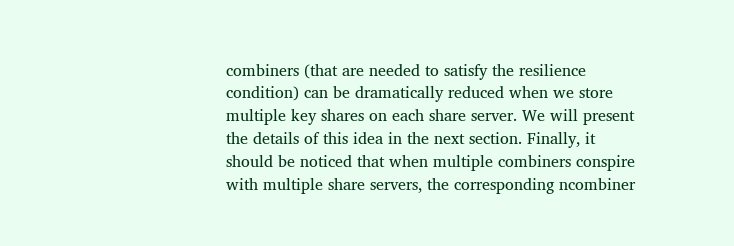combiners (that are needed to satisfy the resilience condition) can be dramatically reduced when we store multiple key shares on each share server. We will present the details of this idea in the next section. Finally, it should be noticed that when multiple combiners conspire with multiple share servers, the corresponding ncombiner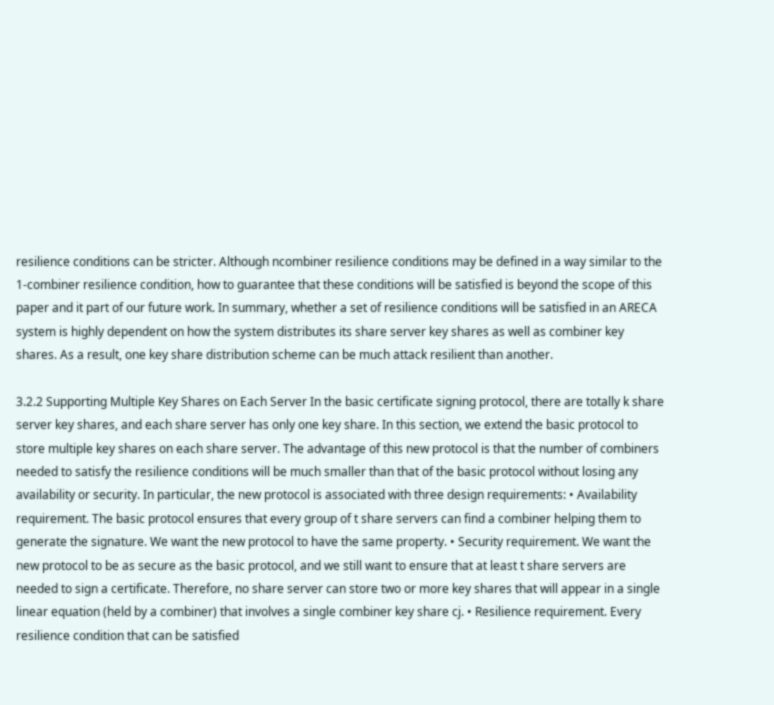resilience conditions can be stricter. Although ncombiner resilience conditions may be defined in a way similar to the 1-combiner resilience condition, how to guarantee that these conditions will be satisfied is beyond the scope of this paper and it part of our future work. In summary, whether a set of resilience conditions will be satisfied in an ARECA system is highly dependent on how the system distributes its share server key shares as well as combiner key shares. As a result, one key share distribution scheme can be much attack resilient than another.

3.2.2 Supporting Multiple Key Shares on Each Server In the basic certificate signing protocol, there are totally k share server key shares, and each share server has only one key share. In this section, we extend the basic protocol to store multiple key shares on each share server. The advantage of this new protocol is that the number of combiners needed to satisfy the resilience conditions will be much smaller than that of the basic protocol without losing any availability or security. In particular, the new protocol is associated with three design requirements: • Availability requirement. The basic protocol ensures that every group of t share servers can find a combiner helping them to generate the signature. We want the new protocol to have the same property. • Security requirement. We want the new protocol to be as secure as the basic protocol, and we still want to ensure that at least t share servers are needed to sign a certificate. Therefore, no share server can store two or more key shares that will appear in a single linear equation (held by a combiner) that involves a single combiner key share cj. • Resilience requirement. Every resilience condition that can be satisfied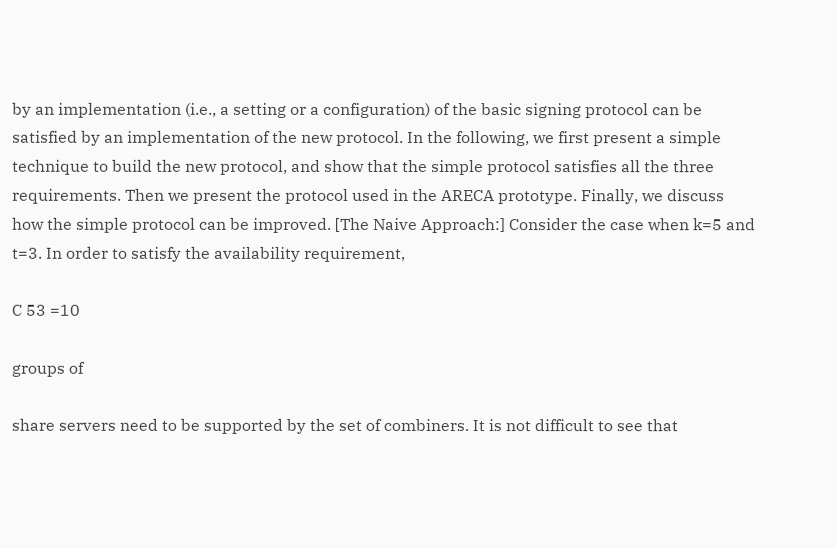by an implementation (i.e., a setting or a configuration) of the basic signing protocol can be satisfied by an implementation of the new protocol. In the following, we first present a simple technique to build the new protocol, and show that the simple protocol satisfies all the three requirements. Then we present the protocol used in the ARECA prototype. Finally, we discuss how the simple protocol can be improved. [The Naive Approach:] Consider the case when k=5 and t=3. In order to satisfy the availability requirement,

C 53 =10

groups of

share servers need to be supported by the set of combiners. It is not difficult to see that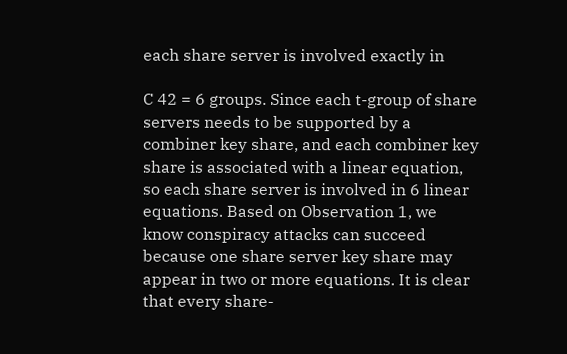each share server is involved exactly in

C 42 = 6 groups. Since each t-group of share servers needs to be supported by a combiner key share, and each combiner key share is associated with a linear equation, so each share server is involved in 6 linear equations. Based on Observation 1, we know conspiracy attacks can succeed because one share server key share may appear in two or more equations. It is clear that every share-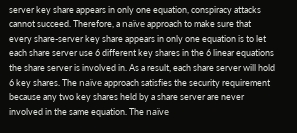server key share appears in only one equation, conspiracy attacks cannot succeed. Therefore, a naïve approach to make sure that every share-server key share appears in only one equation is to let each share server use 6 different key shares in the 6 linear equations the share server is involved in. As a result, each share server will hold 6 key shares. The naïve approach satisfies the security requirement because any two key shares held by a share server are never involved in the same equation. The naïve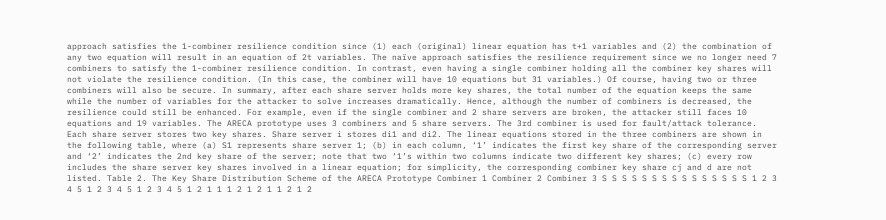approach satisfies the 1-combiner resilience condition since (1) each (original) linear equation has t+1 variables and (2) the combination of any two equation will result in an equation of 2t variables. The naïve approach satisfies the resilience requirement since we no longer need 7 combiners to satisfy the 1-combiner resilience condition. In contrast, even having a single combiner holding all the combiner key shares will not violate the resilience condition. (In this case, the combiner will have 10 equations but 31 variables.) Of course, having two or three combiners will also be secure. In summary, after each share server holds more key shares, the total number of the equation keeps the same while the number of variables for the attacker to solve increases dramatically. Hence, although the number of combiners is decreased, the resilience could still be enhanced. For example, even if the single combiner and 2 share servers are broken, the attacker still faces 10 equations and 19 variables. The ARECA prototype uses 3 combiners and 5 share servers. The 3rd combiner is used for fault/attack tolerance. Each share server stores two key shares. Share server i stores di1 and di2. The linear equations stored in the three combiners are shown in the following table, where (a) S1 represents share server 1; (b) in each column, ‘1’ indicates the first key share of the corresponding server and ‘2’ indicates the 2nd key share of the server; note that two ‘1’s within two columns indicate two different key shares; (c) every row includes the share server key shares involved in a linear equation; for simplicity, the corresponding combiner key share cj and d are not listed. Table 2. The Key Share Distribution Scheme of the ARECA Prototype Combiner 1 Combiner 2 Combiner 3 S S S S S S S S S S S S S S S 1 2 3 4 5 1 2 3 4 5 1 2 3 4 5 1 2 1 1 1 2 1 2 1 1 2 1 2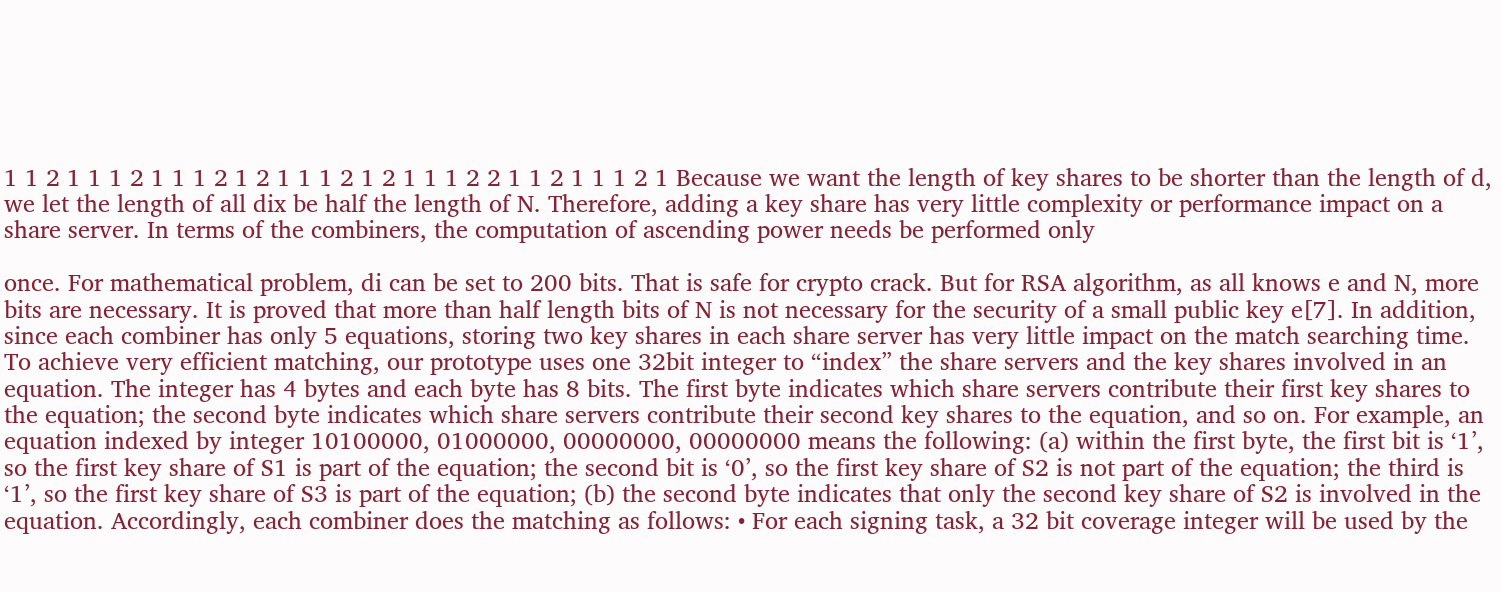1 1 2 1 1 1 2 1 1 1 2 1 2 1 1 1 2 1 2 1 1 1 2 2 1 1 2 1 1 1 2 1 Because we want the length of key shares to be shorter than the length of d, we let the length of all dix be half the length of N. Therefore, adding a key share has very little complexity or performance impact on a share server. In terms of the combiners, the computation of ascending power needs be performed only

once. For mathematical problem, di can be set to 200 bits. That is safe for crypto crack. But for RSA algorithm, as all knows e and N, more bits are necessary. It is proved that more than half length bits of N is not necessary for the security of a small public key e[7]. In addition, since each combiner has only 5 equations, storing two key shares in each share server has very little impact on the match searching time. To achieve very efficient matching, our prototype uses one 32bit integer to “index” the share servers and the key shares involved in an equation. The integer has 4 bytes and each byte has 8 bits. The first byte indicates which share servers contribute their first key shares to the equation; the second byte indicates which share servers contribute their second key shares to the equation, and so on. For example, an equation indexed by integer 10100000, 01000000, 00000000, 00000000 means the following: (a) within the first byte, the first bit is ‘1’, so the first key share of S1 is part of the equation; the second bit is ‘0’, so the first key share of S2 is not part of the equation; the third is ‘1’, so the first key share of S3 is part of the equation; (b) the second byte indicates that only the second key share of S2 is involved in the equation. Accordingly, each combiner does the matching as follows: • For each signing task, a 32 bit coverage integer will be used by the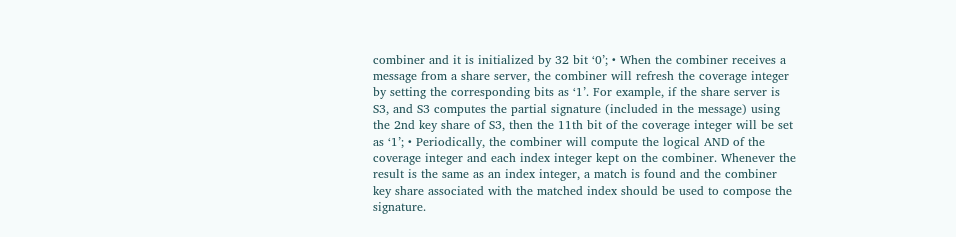combiner and it is initialized by 32 bit ‘0’; • When the combiner receives a message from a share server, the combiner will refresh the coverage integer by setting the corresponding bits as ‘1’. For example, if the share server is S3, and S3 computes the partial signature (included in the message) using the 2nd key share of S3, then the 11th bit of the coverage integer will be set as ‘1’; • Periodically, the combiner will compute the logical AND of the coverage integer and each index integer kept on the combiner. Whenever the result is the same as an index integer, a match is found and the combiner key share associated with the matched index should be used to compose the signature.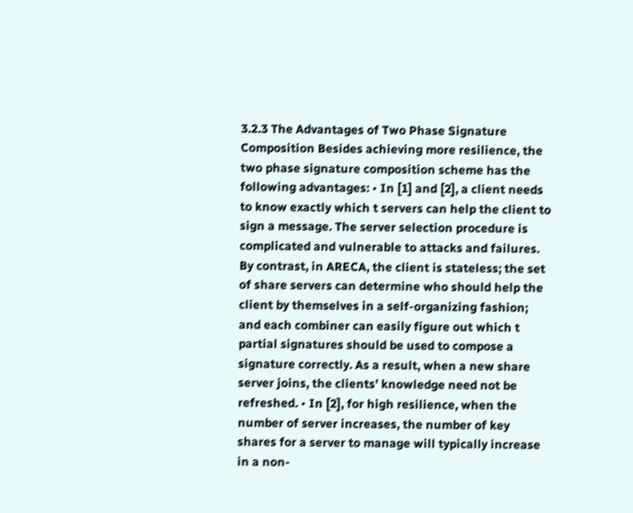3.2.3 The Advantages of Two Phase Signature Composition Besides achieving more resilience, the two phase signature composition scheme has the following advantages: • In [1] and [2], a client needs to know exactly which t servers can help the client to sign a message. The server selection procedure is complicated and vulnerable to attacks and failures. By contrast, in ARECA, the client is stateless; the set of share servers can determine who should help the client by themselves in a self-organizing fashion; and each combiner can easily figure out which t partial signatures should be used to compose a signature correctly. As a result, when a new share server joins, the clients’ knowledge need not be refreshed. • In [2], for high resilience, when the number of server increases, the number of key shares for a server to manage will typically increase in a non-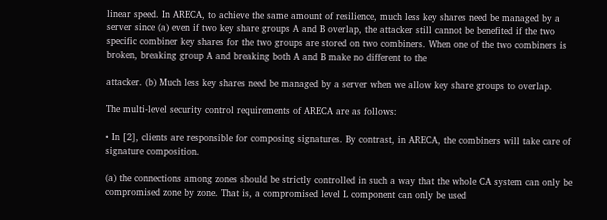linear speed. In ARECA, to achieve the same amount of resilience, much less key shares need be managed by a server since (a) even if two key share groups A and B overlap, the attacker still cannot be benefited if the two specific combiner key shares for the two groups are stored on two combiners. When one of the two combiners is broken, breaking group A and breaking both A and B make no different to the

attacker. (b) Much less key shares need be managed by a server when we allow key share groups to overlap.

The multi-level security control requirements of ARECA are as follows:

• In [2], clients are responsible for composing signatures. By contrast, in ARECA, the combiners will take care of signature composition.

(a) the connections among zones should be strictly controlled in such a way that the whole CA system can only be compromised zone by zone. That is, a compromised level L component can only be used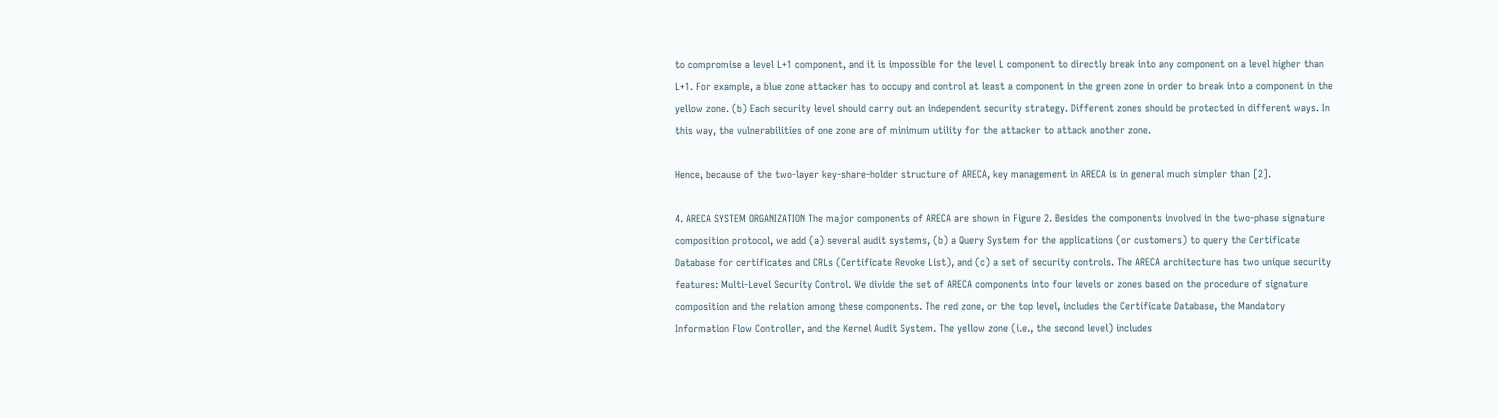to compromise a level L+1 component, and it is impossible for the level L component to directly break into any component on a level higher than L+1. For example, a blue zone attacker has to occupy and control at least a component in the green zone in order to break into a component in the yellow zone. (b) Each security level should carry out an independent security strategy. Different zones should be protected in different ways. In this way, the vulnerabilities of one zone are of minimum utility for the attacker to attack another zone.

Hence, because of the two-layer key-share-holder structure of ARECA, key management in ARECA is in general much simpler than [2].

4. ARECA SYSTEM ORGANIZATION The major components of ARECA are shown in Figure 2. Besides the components involved in the two-phase signature composition protocol, we add (a) several audit systems, (b) a Query System for the applications (or customers) to query the Certificate Database for certificates and CRLs (Certificate Revoke List), and (c) a set of security controls. The ARECA architecture has two unique security features: Multi-Level Security Control. We divide the set of ARECA components into four levels or zones based on the procedure of signature composition and the relation among these components. The red zone, or the top level, includes the Certificate Database, the Mandatory Information Flow Controller, and the Kernel Audit System. The yellow zone (i.e., the second level) includes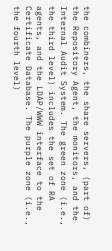the combiners, the share servers, (part of) the Repository Agent, the monitors, and the Internal Audit System. The green zone (i.e., the third level) includes the set of RA agents, and the LDAP/WWW interface to the Certificate Database. The purple zone (i.e., the fourth level)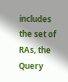includes the set of RAs, the Query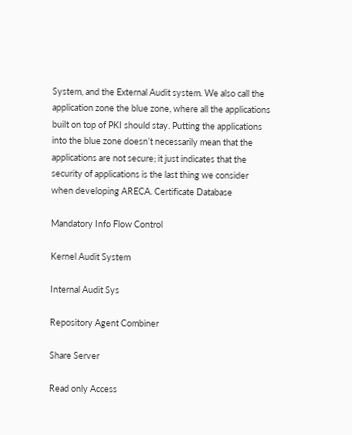System, and the External Audit system. We also call the application zone the blue zone, where all the applications built on top of PKI should stay. Putting the applications into the blue zone doesn’t necessarily mean that the applications are not secure; it just indicates that the security of applications is the last thing we consider when developing ARECA. Certificate Database

Mandatory Info Flow Control

Kernel Audit System

Internal Audit Sys

Repository Agent Combiner

Share Server

Read only Access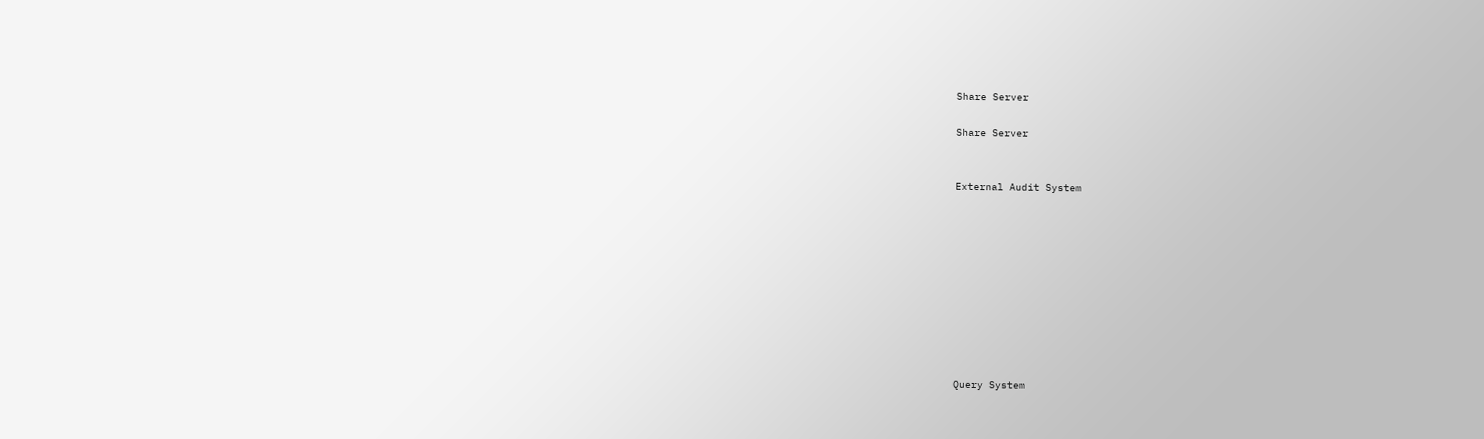Share Server

Share Server


External Audit System










Query System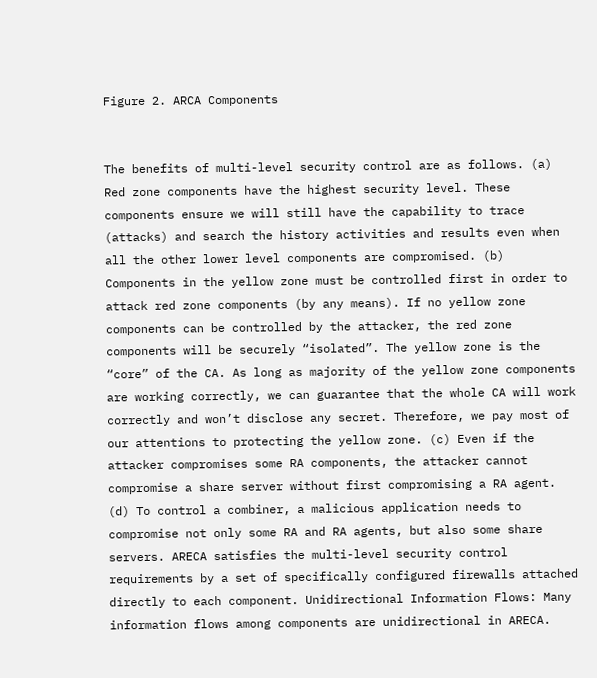Figure 2. ARCA Components


The benefits of multi-level security control are as follows. (a) Red zone components have the highest security level. These components ensure we will still have the capability to trace (attacks) and search the history activities and results even when all the other lower level components are compromised. (b) Components in the yellow zone must be controlled first in order to attack red zone components (by any means). If no yellow zone components can be controlled by the attacker, the red zone components will be securely “isolated”. The yellow zone is the “core” of the CA. As long as majority of the yellow zone components are working correctly, we can guarantee that the whole CA will work correctly and won’t disclose any secret. Therefore, we pay most of our attentions to protecting the yellow zone. (c) Even if the attacker compromises some RA components, the attacker cannot compromise a share server without first compromising a RA agent. (d) To control a combiner, a malicious application needs to compromise not only some RA and RA agents, but also some share servers. ARECA satisfies the multi-level security control requirements by a set of specifically configured firewalls attached directly to each component. Unidirectional Information Flows: Many information flows among components are unidirectional in ARECA.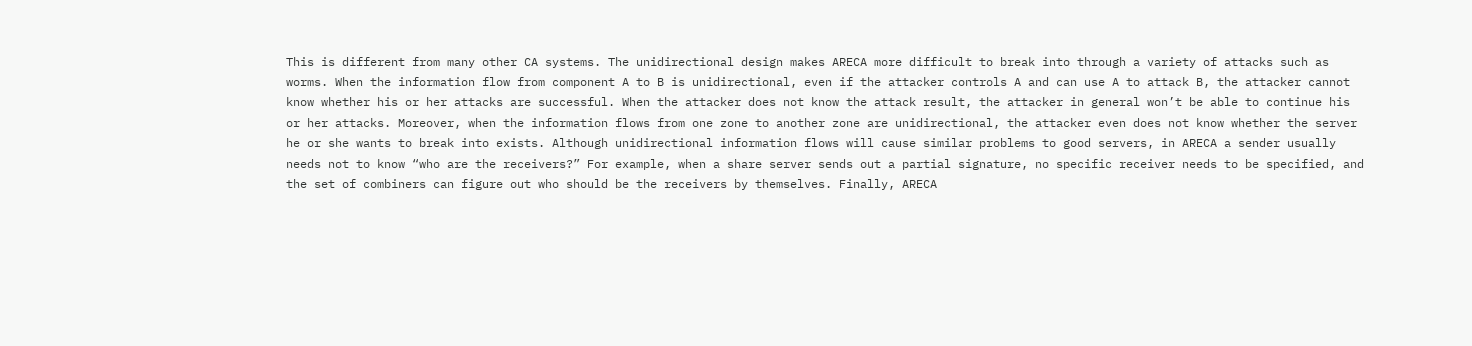This is different from many other CA systems. The unidirectional design makes ARECA more difficult to break into through a variety of attacks such as worms. When the information flow from component A to B is unidirectional, even if the attacker controls A and can use A to attack B, the attacker cannot know whether his or her attacks are successful. When the attacker does not know the attack result, the attacker in general won’t be able to continue his or her attacks. Moreover, when the information flows from one zone to another zone are unidirectional, the attacker even does not know whether the server he or she wants to break into exists. Although unidirectional information flows will cause similar problems to good servers, in ARECA a sender usually needs not to know “who are the receivers?” For example, when a share server sends out a partial signature, no specific receiver needs to be specified, and the set of combiners can figure out who should be the receivers by themselves. Finally, ARECA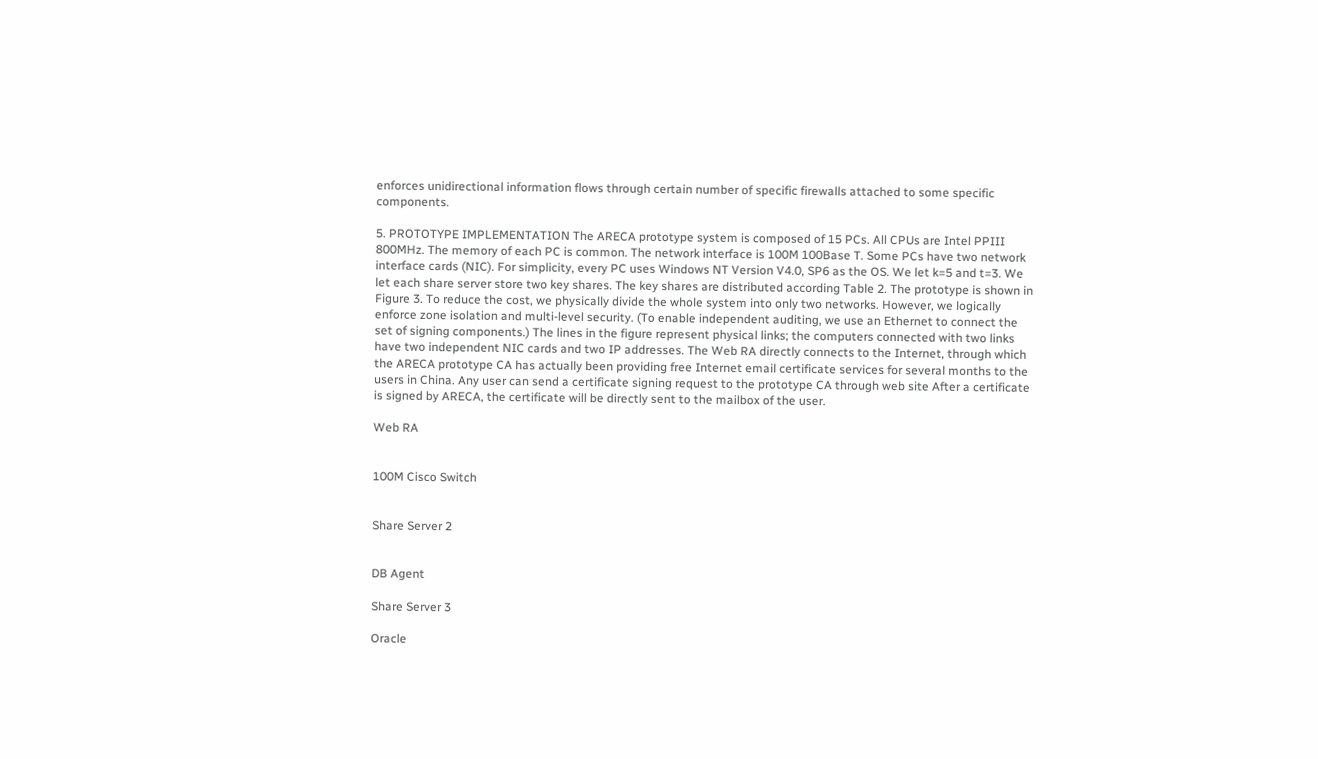enforces unidirectional information flows through certain number of specific firewalls attached to some specific components.

5. PROTOTYPE IMPLEMENTATION The ARECA prototype system is composed of 15 PCs. All CPUs are Intel PPIII 800MHz. The memory of each PC is common. The network interface is 100M 100Base T. Some PCs have two network interface cards (NIC). For simplicity, every PC uses Windows NT Version V4.0, SP6 as the OS. We let k=5 and t=3. We let each share server store two key shares. The key shares are distributed according Table 2. The prototype is shown in Figure 3. To reduce the cost, we physically divide the whole system into only two networks. However, we logically enforce zone isolation and multi-level security. (To enable independent auditing, we use an Ethernet to connect the set of signing components.) The lines in the figure represent physical links; the computers connected with two links have two independent NIC cards and two IP addresses. The Web RA directly connects to the Internet, through which the ARECA prototype CA has actually been providing free Internet email certificate services for several months to the users in China. Any user can send a certificate signing request to the prototype CA through web site After a certificate is signed by ARECA, the certificate will be directly sent to the mailbox of the user.

Web RA


100M Cisco Switch


Share Server 2


DB Agent

Share Server 3

Oracle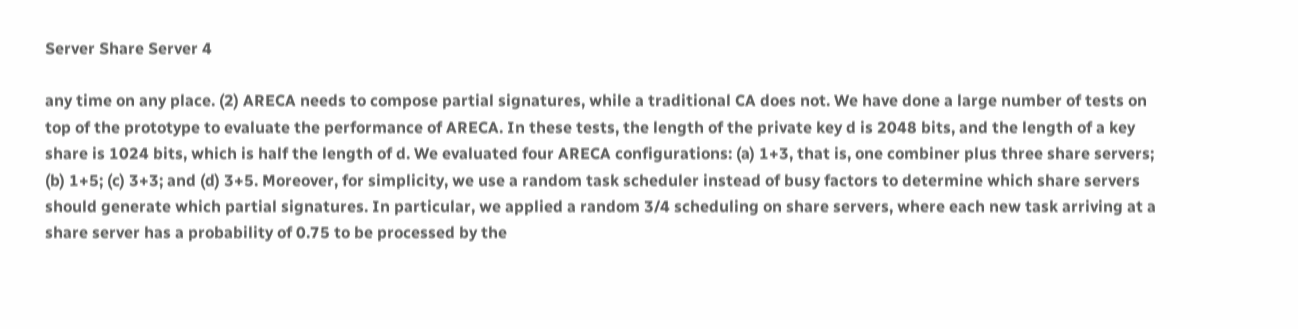Server Share Server 4

any time on any place. (2) ARECA needs to compose partial signatures, while a traditional CA does not. We have done a large number of tests on top of the prototype to evaluate the performance of ARECA. In these tests, the length of the private key d is 2048 bits, and the length of a key share is 1024 bits, which is half the length of d. We evaluated four ARECA configurations: (a) 1+3, that is, one combiner plus three share servers; (b) 1+5; (c) 3+3; and (d) 3+5. Moreover, for simplicity, we use a random task scheduler instead of busy factors to determine which share servers should generate which partial signatures. In particular, we applied a random 3/4 scheduling on share servers, where each new task arriving at a share server has a probability of 0.75 to be processed by the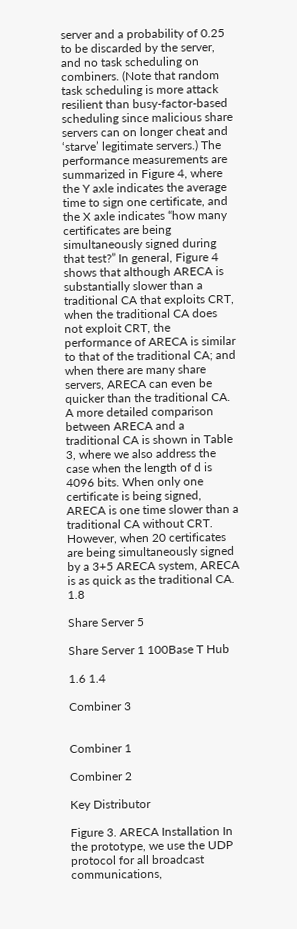server and a probability of 0.25 to be discarded by the server, and no task scheduling on combiners. (Note that random task scheduling is more attack resilient than busy-factor-based scheduling since malicious share servers can on longer cheat and ‘starve’ legitimate servers.) The performance measurements are summarized in Figure 4, where the Y axle indicates the average time to sign one certificate, and the X axle indicates “how many certificates are being simultaneously signed during that test?” In general, Figure 4 shows that although ARECA is substantially slower than a traditional CA that exploits CRT, when the traditional CA does not exploit CRT, the performance of ARECA is similar to that of the traditional CA; and when there are many share servers, ARECA can even be quicker than the traditional CA. A more detailed comparison between ARECA and a traditional CA is shown in Table 3, where we also address the case when the length of d is 4096 bits. When only one certificate is being signed, ARECA is one time slower than a traditional CA without CRT. However, when 20 certificates are being simultaneously signed by a 3+5 ARECA system, ARECA is as quick as the traditional CA. 1.8

Share Server 5

Share Server 1 100Base T Hub

1.6 1.4

Combiner 3


Combiner 1

Combiner 2

Key Distributor

Figure 3. ARECA Installation In the prototype, we use the UDP protocol for all broadcast communications,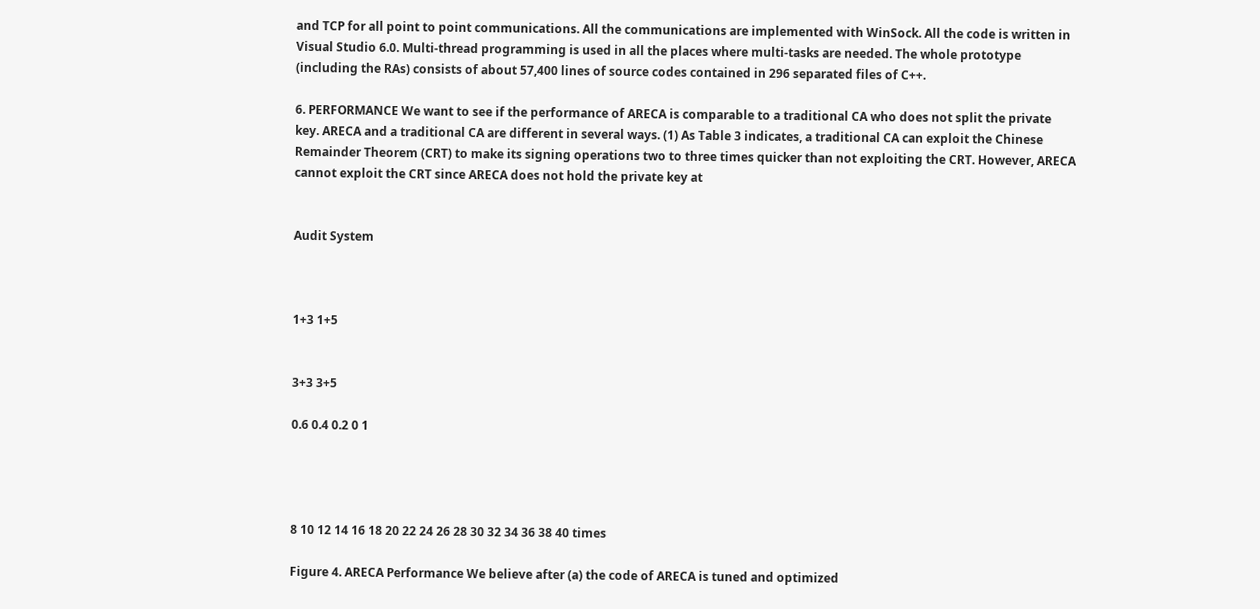and TCP for all point to point communications. All the communications are implemented with WinSock. All the code is written in Visual Studio 6.0. Multi-thread programming is used in all the places where multi-tasks are needed. The whole prototype (including the RAs) consists of about 57,400 lines of source codes contained in 296 separated files of C++.

6. PERFORMANCE We want to see if the performance of ARECA is comparable to a traditional CA who does not split the private key. ARECA and a traditional CA are different in several ways. (1) As Table 3 indicates, a traditional CA can exploit the Chinese Remainder Theorem (CRT) to make its signing operations two to three times quicker than not exploiting the CRT. However, ARECA cannot exploit the CRT since ARECA does not hold the private key at


Audit System



1+3 1+5


3+3 3+5

0.6 0.4 0.2 0 1




8 10 12 14 16 18 20 22 24 26 28 30 32 34 36 38 40 times

Figure 4. ARECA Performance We believe after (a) the code of ARECA is tuned and optimized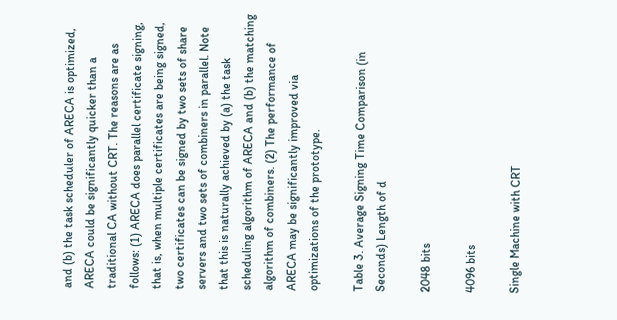and (b) the task scheduler of ARECA is optimized, ARECA could be significantly quicker than a traditional CA without CRT. The reasons are as follows: (1) ARECA does parallel certificate signing, that is, when multiple certificates are being signed, two certificates can be signed by two sets of share servers and two sets of combiners in parallel. Note that this is naturally achieved by (a) the task scheduling algorithm of ARECA and (b) the matching algorithm of combiners. (2) The performance of ARECA may be significantly improved via optimizations of the prototype.

Table 3. Average Signing Time Comparison (in Seconds) Length of d

2048 bits

4096 bits

Single Machine with CRT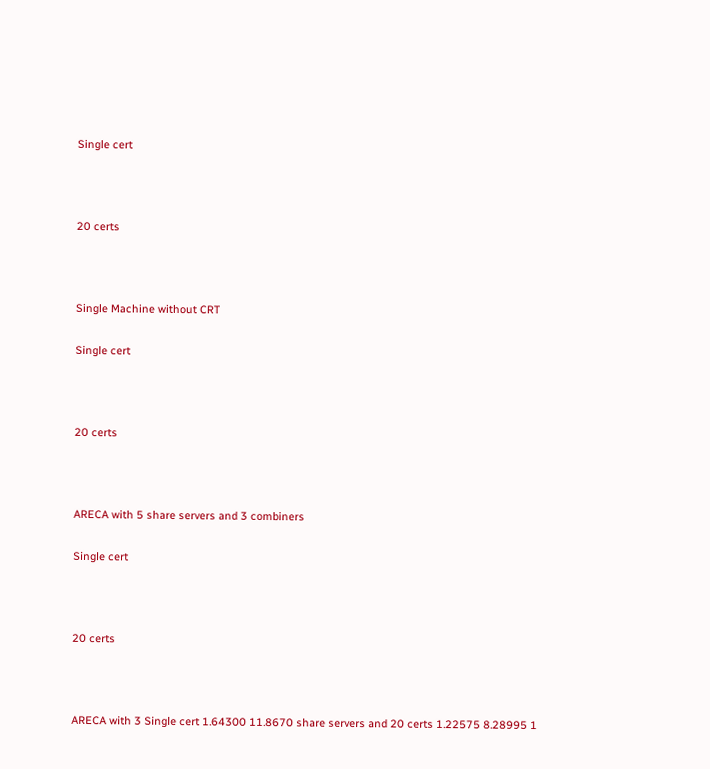Single cert



20 certs



Single Machine without CRT

Single cert



20 certs



ARECA with 5 share servers and 3 combiners

Single cert



20 certs



ARECA with 3 Single cert 1.64300 11.8670 share servers and 20 certs 1.22575 8.28995 1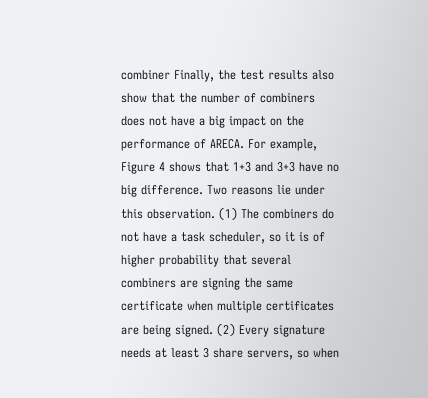combiner Finally, the test results also show that the number of combiners does not have a big impact on the performance of ARECA. For example, Figure 4 shows that 1+3 and 3+3 have no big difference. Two reasons lie under this observation. (1) The combiners do not have a task scheduler, so it is of higher probability that several combiners are signing the same certificate when multiple certificates are being signed. (2) Every signature needs at least 3 share servers, so when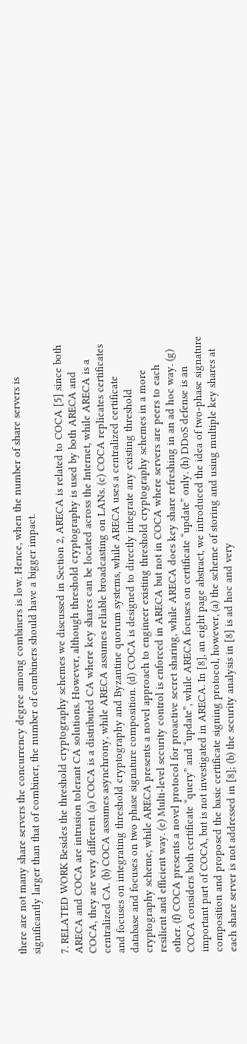there are not many share servers the concurrency degree among combiners is low. Hence, when the number of share servers is significantly larger than that of combiner, the number of combiners should have a bigger impact.

7. RELATED WORK Besides the threshold cryptography schemes we discussed in Section 2, ARECA is related to COCA [5] since both ARECA and COCA are intrusion tolerant CA solutions. However, although threshold cryptography is used by both ARECA and COCA, they are very different. (a) COCA is a distributed CA where key shares can be located across the Internet, while ARECA is a centralized CA. (b) COCA assumes asynchrony, while ARECA assumes reliable broadcasting on LANs. (c) COCA replicates certificates and focuses on integrating threshold cryptography and Byzantine quorum systems, while ARECA uses a centralized certificate database and focuses on two phase signature composition. (d) COCA is designed to directly integrate any existing threshold cryptography scheme, while ARECA presents a novel approach to engineer existing threshold cryptography schemes in a more resilient and efficient way. (e) Multi-level security control is enforced in ARECA but not in COCA where servers are peers to each other. (f) COCA presents a novel protocol for proactive secret sharing, while ARECA does key share refreshing in an ad hoc way. (g) COCA considers both certificate “query” and “update”, while ARECA focuses on certificate “update” only. (h) DDoS defense is an important part of COCA, but is not investigated in ARECA. In [8], an eight page abstract, we introduced the idea of two-phase signature composition and proposed the basic certificate signing protocol, however, (a) the scheme of storing and using multiple key shares at each share server is not addressed in [8]; (b) the security analysis in [8] is ad hoc and very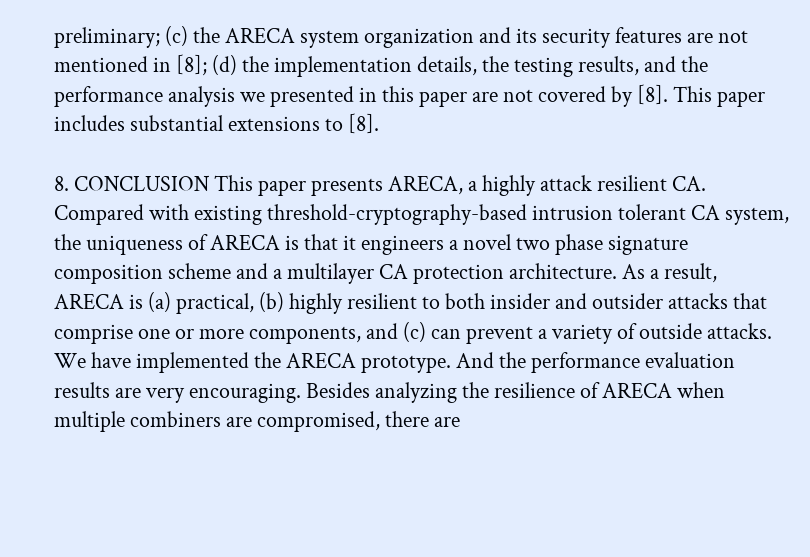preliminary; (c) the ARECA system organization and its security features are not mentioned in [8]; (d) the implementation details, the testing results, and the performance analysis we presented in this paper are not covered by [8]. This paper includes substantial extensions to [8].

8. CONCLUSION This paper presents ARECA, a highly attack resilient CA. Compared with existing threshold-cryptography-based intrusion tolerant CA system, the uniqueness of ARECA is that it engineers a novel two phase signature composition scheme and a multilayer CA protection architecture. As a result, ARECA is (a) practical, (b) highly resilient to both insider and outsider attacks that comprise one or more components, and (c) can prevent a variety of outside attacks. We have implemented the ARECA prototype. And the performance evaluation results are very encouraging. Besides analyzing the resilience of ARECA when multiple combiners are compromised, there are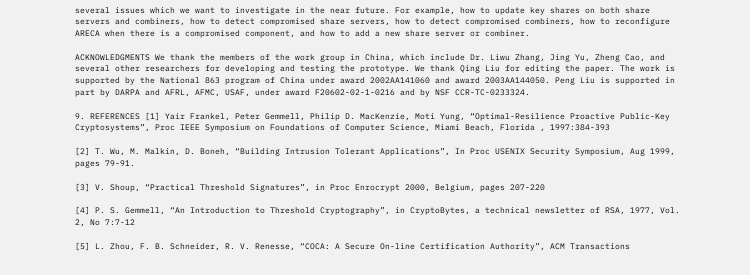several issues which we want to investigate in the near future. For example, how to update key shares on both share servers and combiners, how to detect compromised share servers, how to detect compromised combiners, how to reconfigure ARECA when there is a compromised component, and how to add a new share server or combiner.

ACKNOWLEDGMENTS We thank the members of the work group in China, which include Dr. Liwu Zhang, Jing Yu, Zheng Cao, and several other researchers for developing and testing the prototype. We thank Qing Liu for editing the paper. The work is supported by the National 863 program of China under award 2002AA141060 and award 2003AA144050. Peng Liu is supported in part by DARPA and AFRL, AFMC, USAF, under award F20602-02-1-0216 and by NSF CCR-TC-0233324.

9. REFERENCES [1] Yair Frankel, Peter Gemmell, Philip D. MacKenzie, Moti Yung, “Optimal-Resilience Proactive Public-Key Cryptosystems”, Proc IEEE Symposium on Foundations of Computer Science, Miami Beach, Florida , 1997:384-393

[2] T. Wu, M. Malkin, D. Boneh, “Building Intrusion Tolerant Applications”, In Proc USENIX Security Symposium, Aug 1999, pages 79-91.

[3] V. Shoup, “Practical Threshold Signatures”, in Proc Enrocrypt 2000, Belgium, pages 207-220

[4] P. S. Gemmell, “An Introduction to Threshold Cryptography”, in CryptoBytes, a technical newsletter of RSA, 1977, Vol. 2, No 7:7-12

[5] L. Zhou, F. B. Schneider, R. V. Renesse, “COCA: A Secure On-line Certification Authority”, ACM Transactions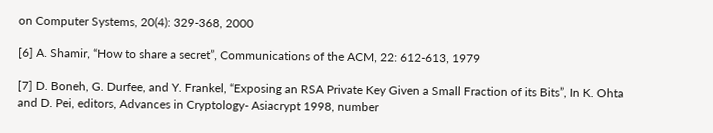on Computer Systems, 20(4): 329-368, 2000

[6] A. Shamir, “How to share a secret”, Communications of the ACM, 22: 612-613, 1979

[7] D. Boneh, G. Durfee, and Y. Frankel, “Exposing an RSA Private Key Given a Small Fraction of its Bits”, In K. Ohta and D. Pei, editors, Advances in Cryptology- Asiacrypt 1998, number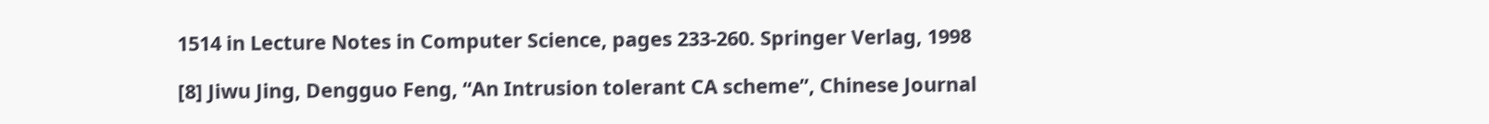1514 in Lecture Notes in Computer Science, pages 233-260. Springer Verlag, 1998

[8] Jiwu Jing, Dengguo Feng, “An Intrusion tolerant CA scheme”, Chinese Journal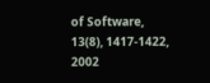of Software, 13(8), 1417-1422, 2002